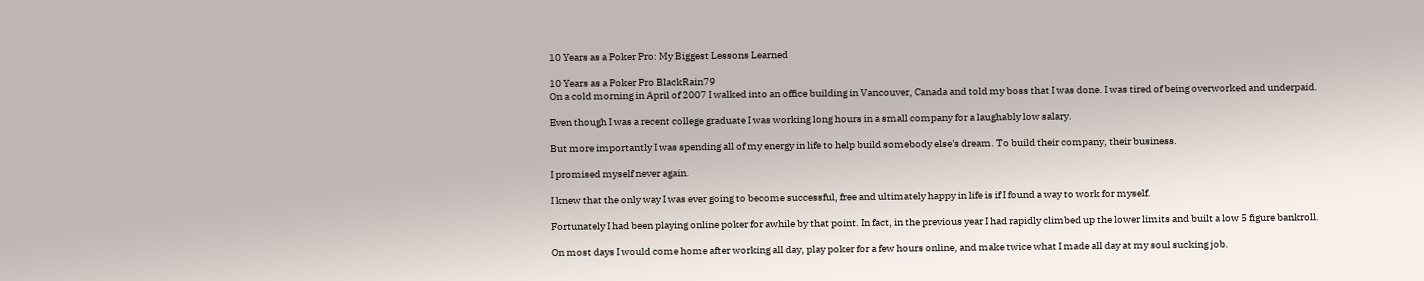10 Years as a Poker Pro: My Biggest Lessons Learned

10 Years as a Poker Pro BlackRain79
On a cold morning in April of 2007 I walked into an office building in Vancouver, Canada and told my boss that I was done. I was tired of being overworked and underpaid.

Even though I was a recent college graduate I was working long hours in a small company for a laughably low salary.

But more importantly I was spending all of my energy in life to help build somebody else's dream. To build their company, their business.

I promised myself never again.

I knew that the only way I was ever going to become successful, free and ultimately happy in life is if I found a way to work for myself.

Fortunately I had been playing online poker for awhile by that point. In fact, in the previous year I had rapidly climbed up the lower limits and built a low 5 figure bankroll.

On most days I would come home after working all day, play poker for a few hours online, and make twice what I made all day at my soul sucking job.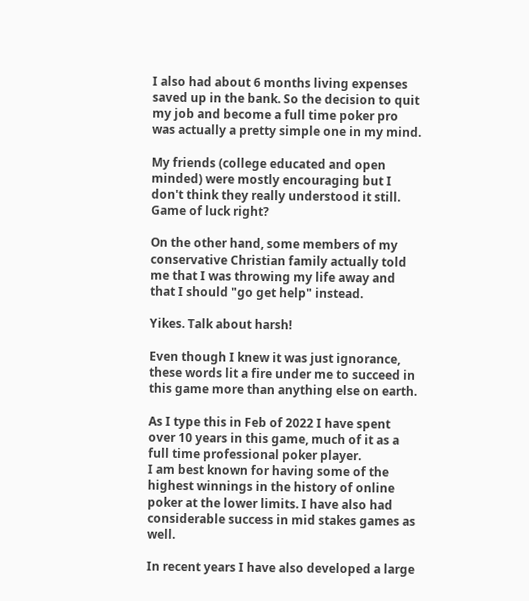I also had about 6 months living expenses saved up in the bank. So the decision to quit my job and become a full time poker pro was actually a pretty simple one in my mind.

My friends (college educated and open minded) were mostly encouraging but I don't think they really understood it still. Game of luck right?

On the other hand, some members of my conservative Christian family actually told me that I was throwing my life away and that I should "go get help" instead.

Yikes. Talk about harsh!

Even though I knew it was just ignorance, these words lit a fire under me to succeed in this game more than anything else on earth.

As I type this in Feb of 2022 I have spent over 10 years in this game, much of it as a full time professional poker player.
I am best known for having some of the highest winnings in the history of online poker at the lower limits. I have also had considerable success in mid stakes games as well.

In recent years I have also developed a large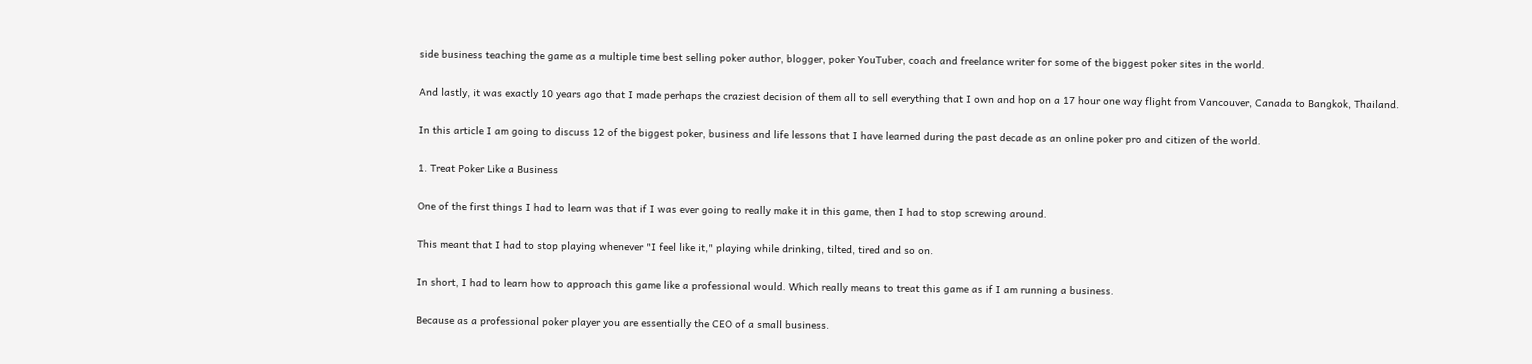side business teaching the game as a multiple time best selling poker author, blogger, poker YouTuber, coach and freelance writer for some of the biggest poker sites in the world.

And lastly, it was exactly 10 years ago that I made perhaps the craziest decision of them all to sell everything that I own and hop on a 17 hour one way flight from Vancouver, Canada to Bangkok, Thailand.

In this article I am going to discuss 12 of the biggest poker, business and life lessons that I have learned during the past decade as an online poker pro and citizen of the world.

1. Treat Poker Like a Business

One of the first things I had to learn was that if I was ever going to really make it in this game, then I had to stop screwing around.

This meant that I had to stop playing whenever "I feel like it," playing while drinking, tilted, tired and so on.

In short, I had to learn how to approach this game like a professional would. Which really means to treat this game as if I am running a business.

Because as a professional poker player you are essentially the CEO of a small business.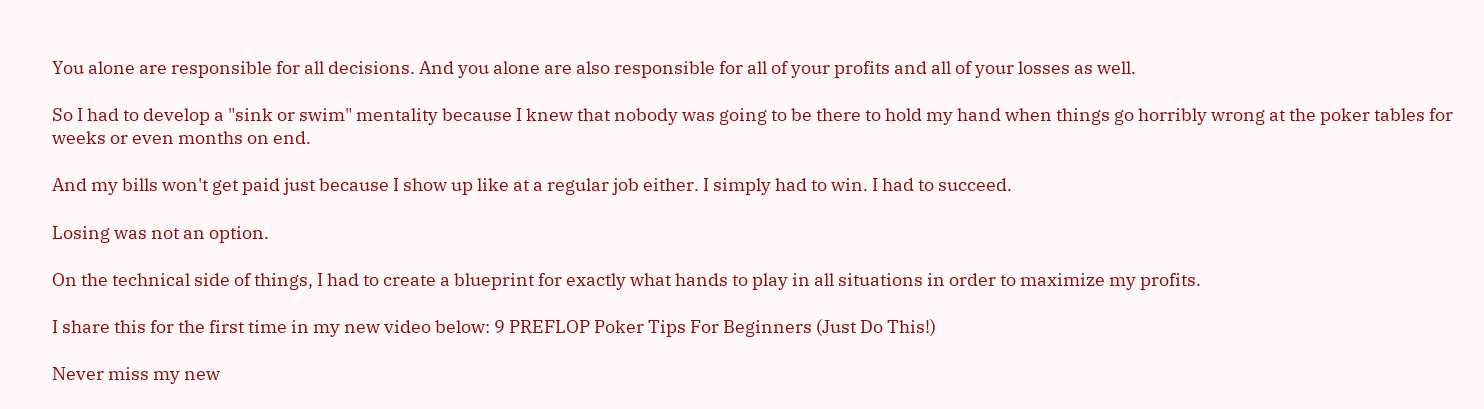You alone are responsible for all decisions. And you alone are also responsible for all of your profits and all of your losses as well.

So I had to develop a "sink or swim" mentality because I knew that nobody was going to be there to hold my hand when things go horribly wrong at the poker tables for weeks or even months on end.

And my bills won't get paid just because I show up like at a regular job either. I simply had to win. I had to succeed.

Losing was not an option.

On the technical side of things, I had to create a blueprint for exactly what hands to play in all situations in order to maximize my profits.

I share this for the first time in my new video below: 9 PREFLOP Poker Tips For Beginners (Just Do This!)

Never miss my new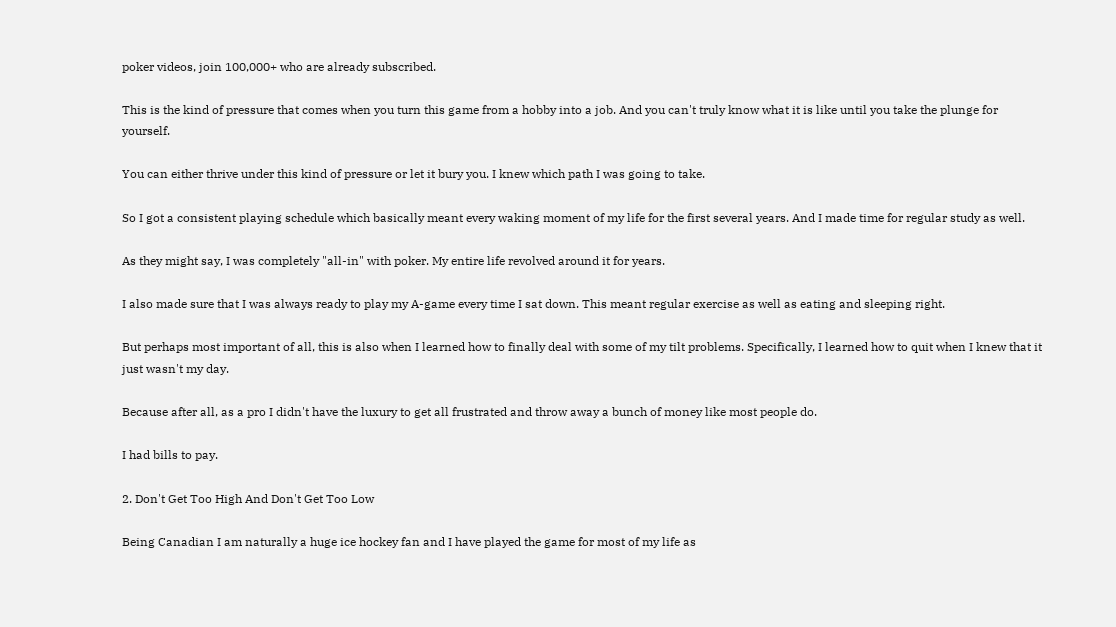poker videos, join 100,000+ who are already subscribed.

This is the kind of pressure that comes when you turn this game from a hobby into a job. And you can't truly know what it is like until you take the plunge for yourself.

You can either thrive under this kind of pressure or let it bury you. I knew which path I was going to take.

So I got a consistent playing schedule which basically meant every waking moment of my life for the first several years. And I made time for regular study as well.

As they might say, I was completely "all-in" with poker. My entire life revolved around it for years.

I also made sure that I was always ready to play my A-game every time I sat down. This meant regular exercise as well as eating and sleeping right.

But perhaps most important of all, this is also when I learned how to finally deal with some of my tilt problems. Specifically, I learned how to quit when I knew that it just wasn't my day.

Because after all, as a pro I didn't have the luxury to get all frustrated and throw away a bunch of money like most people do.

I had bills to pay.

2. Don't Get Too High And Don't Get Too Low

Being Canadian I am naturally a huge ice hockey fan and I have played the game for most of my life as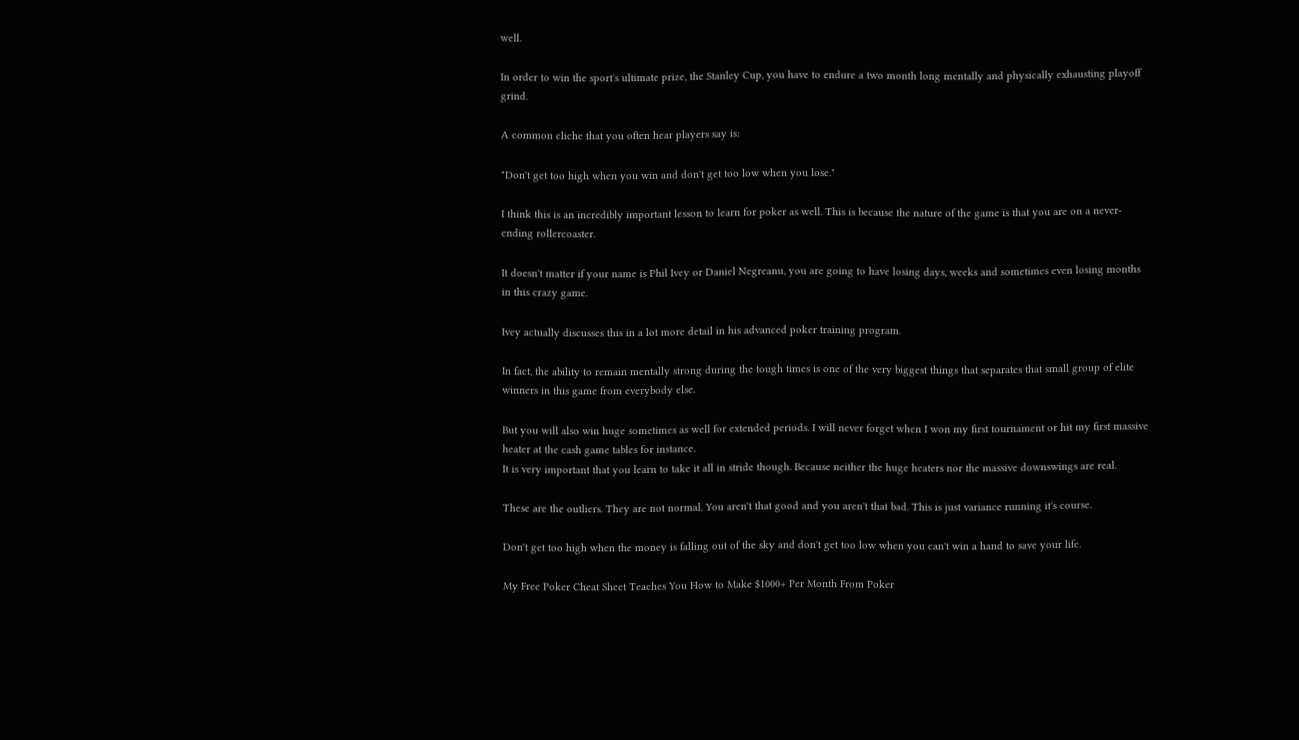well.

In order to win the sport's ultimate prize, the Stanley Cup, you have to endure a two month long mentally and physically exhausting playoff grind.

A common cliche that you often hear players say is:

"Don't get too high when you win and don't get too low when you lose."

I think this is an incredibly important lesson to learn for poker as well. This is because the nature of the game is that you are on a never-ending rollercoaster.

It doesn't matter if your name is Phil Ivey or Daniel Negreanu, you are going to have losing days, weeks and sometimes even losing months in this crazy game.

Ivey actually discusses this in a lot more detail in his advanced poker training program.

In fact, the ability to remain mentally strong during the tough times is one of the very biggest things that separates that small group of elite winners in this game from everybody else.

But you will also win huge sometimes as well for extended periods. I will never forget when I won my first tournament or hit my first massive heater at the cash game tables for instance.
It is very important that you learn to take it all in stride though. Because neither the huge heaters nor the massive downswings are real.

These are the outliers. They are not normal. You aren't that good and you aren't that bad. This is just variance running it's course.

Don't get too high when the money is falling out of the sky and don't get too low when you can't win a hand to save your life.

My Free Poker Cheat Sheet Teaches You How to Make $1000+ Per Month From Poker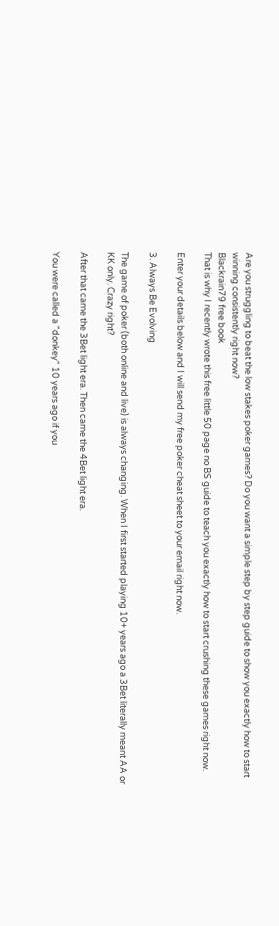Are you struggling to beat the low stakes poker games? Do you want a simple step by step guide to show you exactly how to start winning consistently right now?
Blackrain79 free book
That is why I recently wrote this free little 50 page no BS guide to teach you exactly how to start crushing these games right now.

Enter your details below and I will send my free poker cheat sheet to your email right now.

3. Always Be Evolving

The game of poker (both online and live) is always changing. When I first started playing 10+ years ago a 3Bet literally meant AA or KK only. Crazy right?

After that came the 3Bet light era. Then came the 4Bet light era.

You were called a "donkey" 10 years ago if you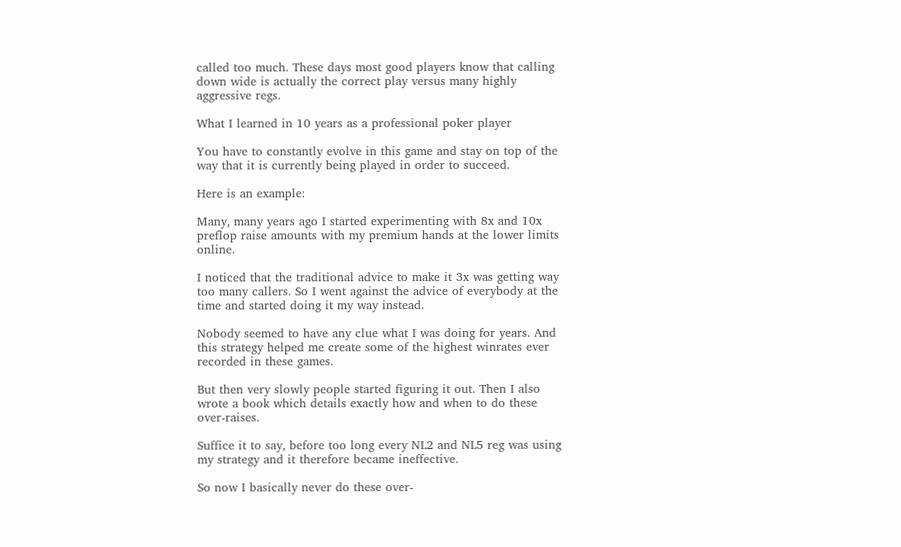called too much. These days most good players know that calling down wide is actually the correct play versus many highly aggressive regs.

What I learned in 10 years as a professional poker player

You have to constantly evolve in this game and stay on top of the way that it is currently being played in order to succeed.

Here is an example:

Many, many years ago I started experimenting with 8x and 10x preflop raise amounts with my premium hands at the lower limits online.

I noticed that the traditional advice to make it 3x was getting way too many callers. So I went against the advice of everybody at the time and started doing it my way instead.

Nobody seemed to have any clue what I was doing for years. And this strategy helped me create some of the highest winrates ever recorded in these games.

But then very slowly people started figuring it out. Then I also wrote a book which details exactly how and when to do these over-raises.

Suffice it to say, before too long every NL2 and NL5 reg was using my strategy and it therefore became ineffective.

So now I basically never do these over-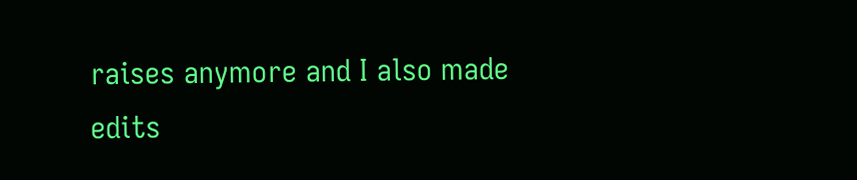raises anymore and I also made edits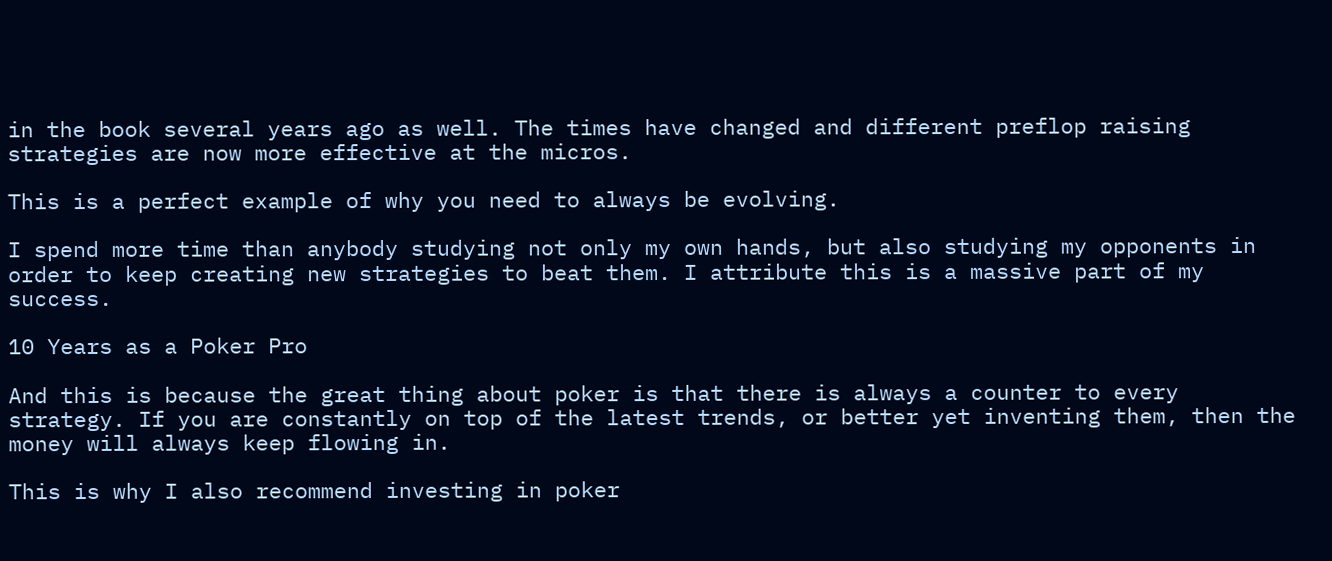in the book several years ago as well. The times have changed and different preflop raising strategies are now more effective at the micros.

This is a perfect example of why you need to always be evolving.

I spend more time than anybody studying not only my own hands, but also studying my opponents in order to keep creating new strategies to beat them. I attribute this is a massive part of my success.

10 Years as a Poker Pro

And this is because the great thing about poker is that there is always a counter to every strategy. If you are constantly on top of the latest trends, or better yet inventing them, then the money will always keep flowing in.

This is why I also recommend investing in poker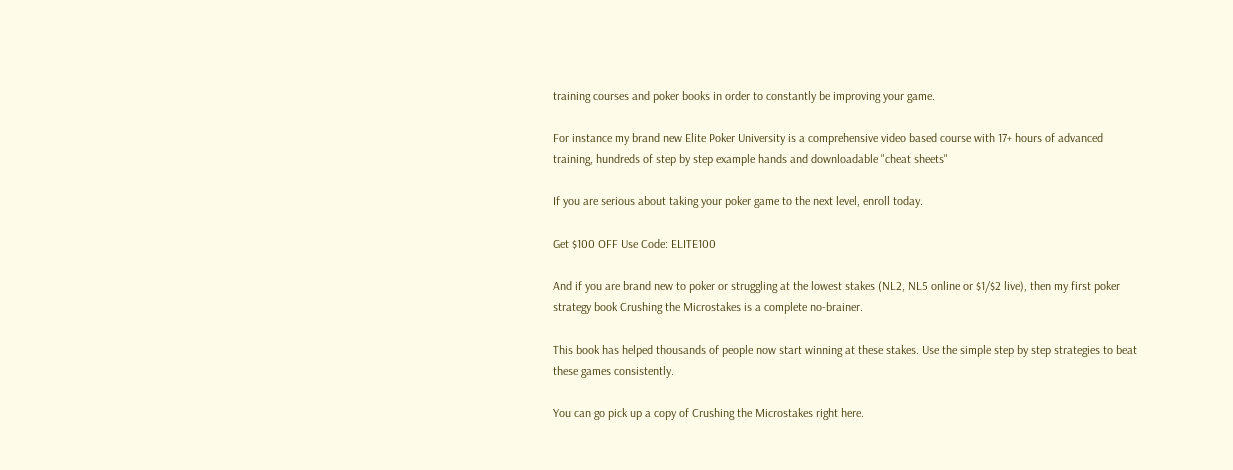training courses and poker books in order to constantly be improving your game.

For instance my brand new Elite Poker University is a comprehensive video based course with 17+ hours of advanced training, hundreds of step by step example hands and downloadable "cheat sheets"

If you are serious about taking your poker game to the next level, enroll today.

Get $100 OFF Use Code: ELITE100

And if you are brand new to poker or struggling at the lowest stakes (NL2, NL5 online or $1/$2 live), then my first poker strategy book Crushing the Microstakes is a complete no-brainer.

This book has helped thousands of people now start winning at these stakes. Use the simple step by step strategies to beat these games consistently.

You can go pick up a copy of Crushing the Microstakes right here.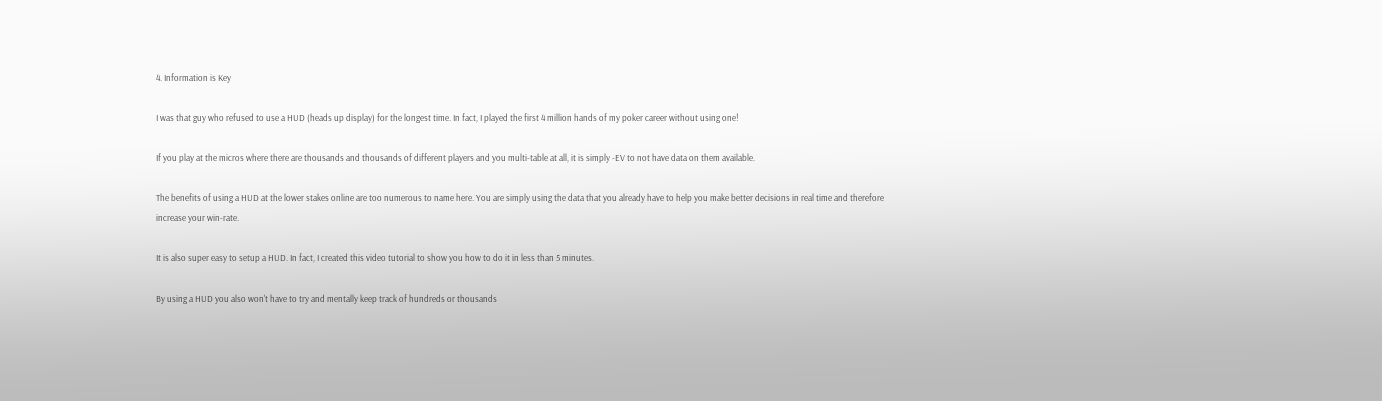4. Information is Key

I was that guy who refused to use a HUD (heads up display) for the longest time. In fact, I played the first 4 million hands of my poker career without using one!

If you play at the micros where there are thousands and thousands of different players and you multi-table at all, it is simply -EV to not have data on them available.

The benefits of using a HUD at the lower stakes online are too numerous to name here. You are simply using the data that you already have to help you make better decisions in real time and therefore increase your win-rate.

It is also super easy to setup a HUD. In fact, I created this video tutorial to show you how to do it in less than 5 minutes.

By using a HUD you also won't have to try and mentally keep track of hundreds or thousands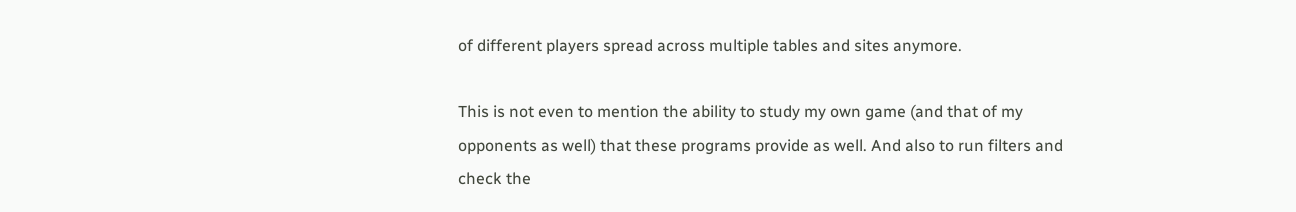of different players spread across multiple tables and sites anymore.

This is not even to mention the ability to study my own game (and that of my opponents as well) that these programs provide as well. And also to run filters and check the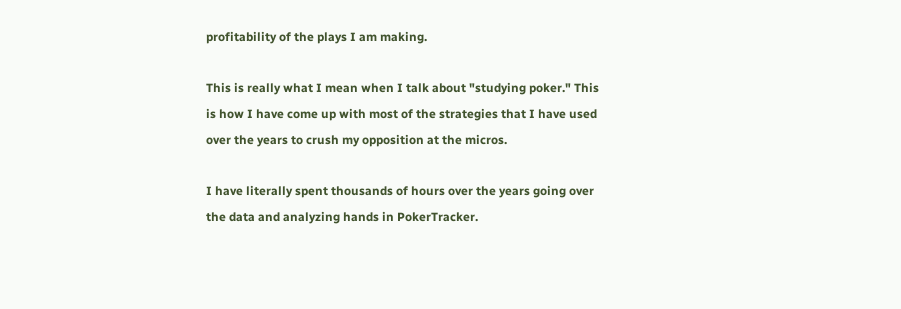profitability of the plays I am making.

This is really what I mean when I talk about "studying poker." This is how I have come up with most of the strategies that I have used over the years to crush my opposition at the micros.

I have literally spent thousands of hours over the years going over the data and analyzing hands in PokerTracker.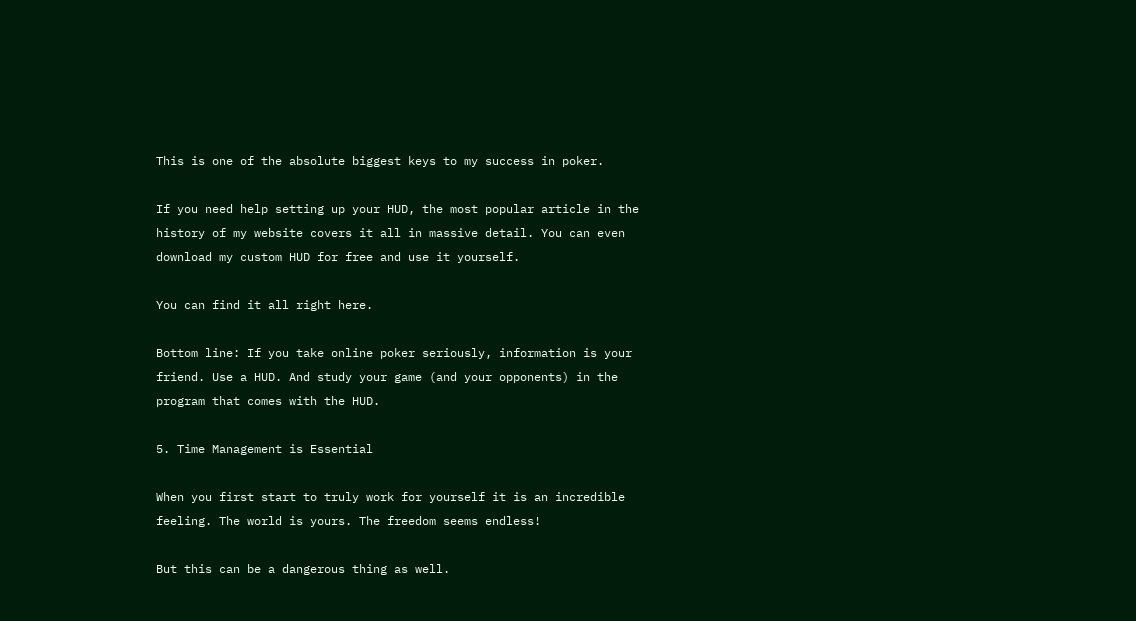This is one of the absolute biggest keys to my success in poker.

If you need help setting up your HUD, the most popular article in the history of my website covers it all in massive detail. You can even download my custom HUD for free and use it yourself.

You can find it all right here.

Bottom line: If you take online poker seriously, information is your friend. Use a HUD. And study your game (and your opponents) in the program that comes with the HUD.

5. Time Management is Essential

When you first start to truly work for yourself it is an incredible feeling. The world is yours. The freedom seems endless!

But this can be a dangerous thing as well.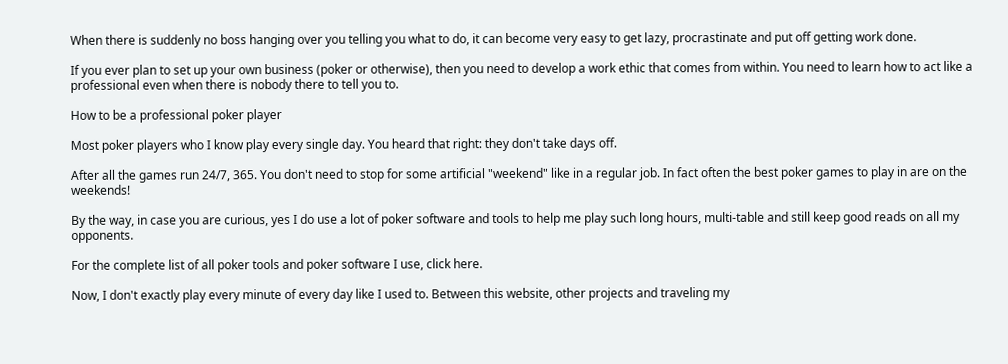When there is suddenly no boss hanging over you telling you what to do, it can become very easy to get lazy, procrastinate and put off getting work done.

If you ever plan to set up your own business (poker or otherwise), then you need to develop a work ethic that comes from within. You need to learn how to act like a professional even when there is nobody there to tell you to.

How to be a professional poker player

Most poker players who I know play every single day. You heard that right: they don't take days off.

After all the games run 24/7, 365. You don't need to stop for some artificial "weekend" like in a regular job. In fact often the best poker games to play in are on the weekends!

By the way, in case you are curious, yes I do use a lot of poker software and tools to help me play such long hours, multi-table and still keep good reads on all my opponents.

For the complete list of all poker tools and poker software I use, click here.

Now, I don't exactly play every minute of every day like I used to. Between this website, other projects and traveling my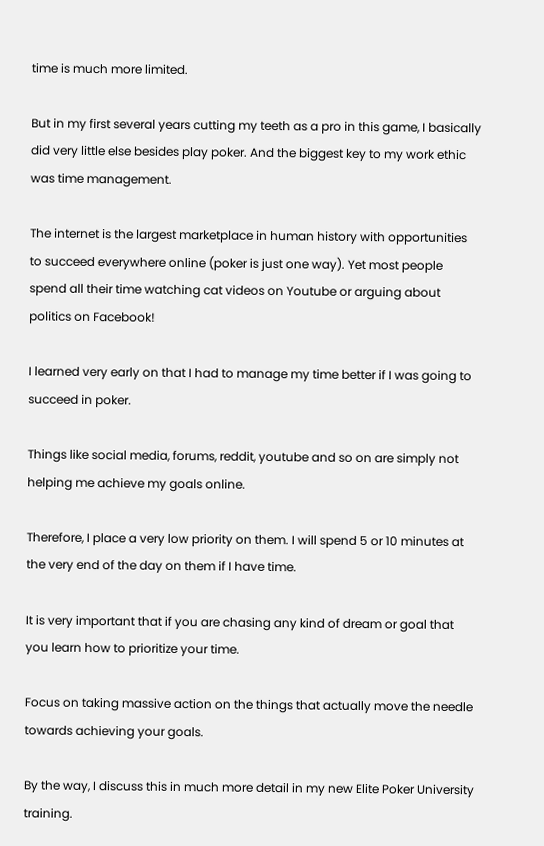time is much more limited.

But in my first several years cutting my teeth as a pro in this game, I basically did very little else besides play poker. And the biggest key to my work ethic was time management.

The internet is the largest marketplace in human history with opportunities to succeed everywhere online (poker is just one way). Yet most people spend all their time watching cat videos on Youtube or arguing about politics on Facebook!

I learned very early on that I had to manage my time better if I was going to succeed in poker.

Things like social media, forums, reddit, youtube and so on are simply not helping me achieve my goals online.

Therefore, I place a very low priority on them. I will spend 5 or 10 minutes at the very end of the day on them if I have time.

It is very important that if you are chasing any kind of dream or goal that you learn how to prioritize your time.

Focus on taking massive action on the things that actually move the needle towards achieving your goals.

By the way, I discuss this in much more detail in my new Elite Poker University training.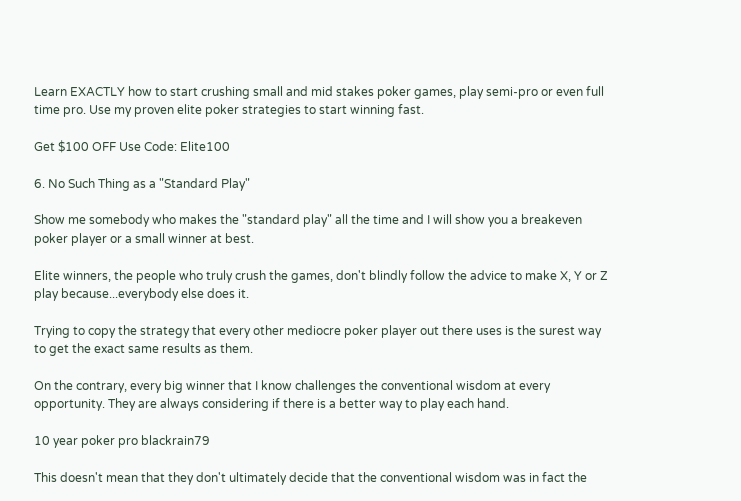Learn EXACTLY how to start crushing small and mid stakes poker games, play semi-pro or even full time pro. Use my proven elite poker strategies to start winning fast.

Get $100 OFF Use Code: Elite100

6. No Such Thing as a "Standard Play"

Show me somebody who makes the "standard play" all the time and I will show you a breakeven poker player or a small winner at best.

Elite winners, the people who truly crush the games, don't blindly follow the advice to make X, Y or Z play because...everybody else does it.

Trying to copy the strategy that every other mediocre poker player out there uses is the surest way to get the exact same results as them.

On the contrary, every big winner that I know challenges the conventional wisdom at every opportunity. They are always considering if there is a better way to play each hand.

10 year poker pro blackrain79

This doesn't mean that they don't ultimately decide that the conventional wisdom was in fact the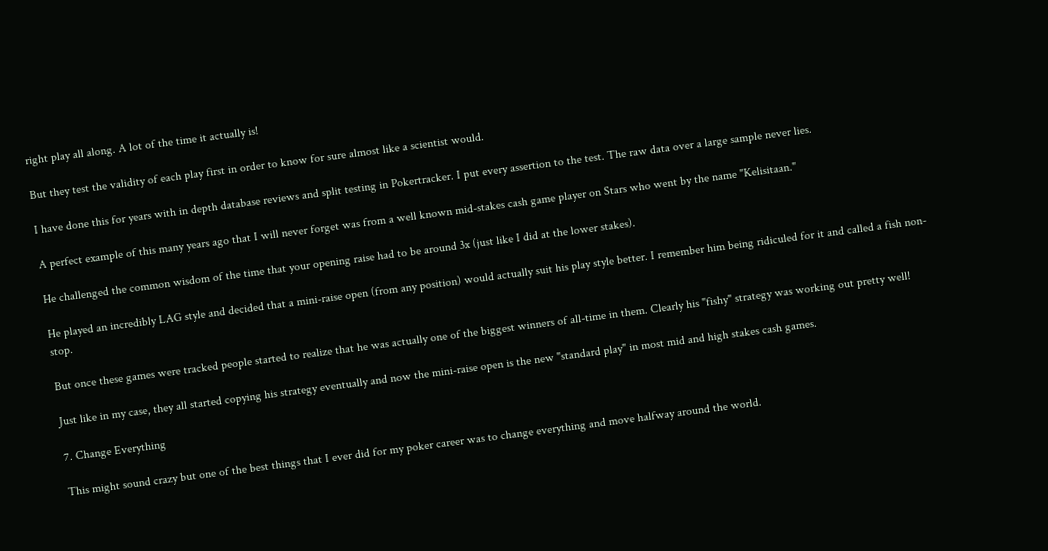right play all along. A lot of the time it actually is!

But they test the validity of each play first in order to know for sure almost like a scientist would.

I have done this for years with in depth database reviews and split testing in Pokertracker. I put every assertion to the test. The raw data over a large sample never lies.

A perfect example of this many years ago that I will never forget was from a well known mid-stakes cash game player on Stars who went by the name "Kelisitaan."

He challenged the common wisdom of the time that your opening raise had to be around 3x (just like I did at the lower stakes).

He played an incredibly LAG style and decided that a mini-raise open (from any position) would actually suit his play style better. I remember him being ridiculed for it and called a fish non-stop.

But once these games were tracked people started to realize that he was actually one of the biggest winners of all-time in them. Clearly his "fishy" strategy was working out pretty well!

Just like in my case, they all started copying his strategy eventually and now the mini-raise open is the new "standard play" in most mid and high stakes cash games.

7. Change Everything

This might sound crazy but one of the best things that I ever did for my poker career was to change everything and move halfway around the world.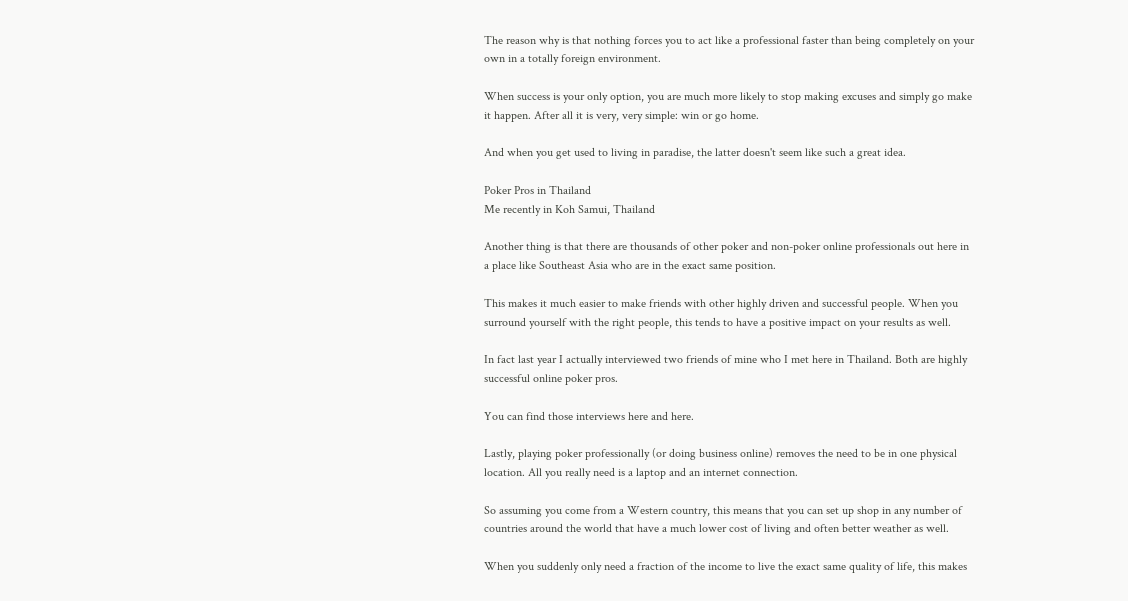The reason why is that nothing forces you to act like a professional faster than being completely on your own in a totally foreign environment.

When success is your only option, you are much more likely to stop making excuses and simply go make it happen. After all it is very, very simple: win or go home.

And when you get used to living in paradise, the latter doesn't seem like such a great idea.

Poker Pros in Thailand
Me recently in Koh Samui, Thailand

Another thing is that there are thousands of other poker and non-poker online professionals out here in a place like Southeast Asia who are in the exact same position.

This makes it much easier to make friends with other highly driven and successful people. When you surround yourself with the right people, this tends to have a positive impact on your results as well.

In fact last year I actually interviewed two friends of mine who I met here in Thailand. Both are highly successful online poker pros.

You can find those interviews here and here.

Lastly, playing poker professionally (or doing business online) removes the need to be in one physical location. All you really need is a laptop and an internet connection.

So assuming you come from a Western country, this means that you can set up shop in any number of countries around the world that have a much lower cost of living and often better weather as well.

When you suddenly only need a fraction of the income to live the exact same quality of life, this makes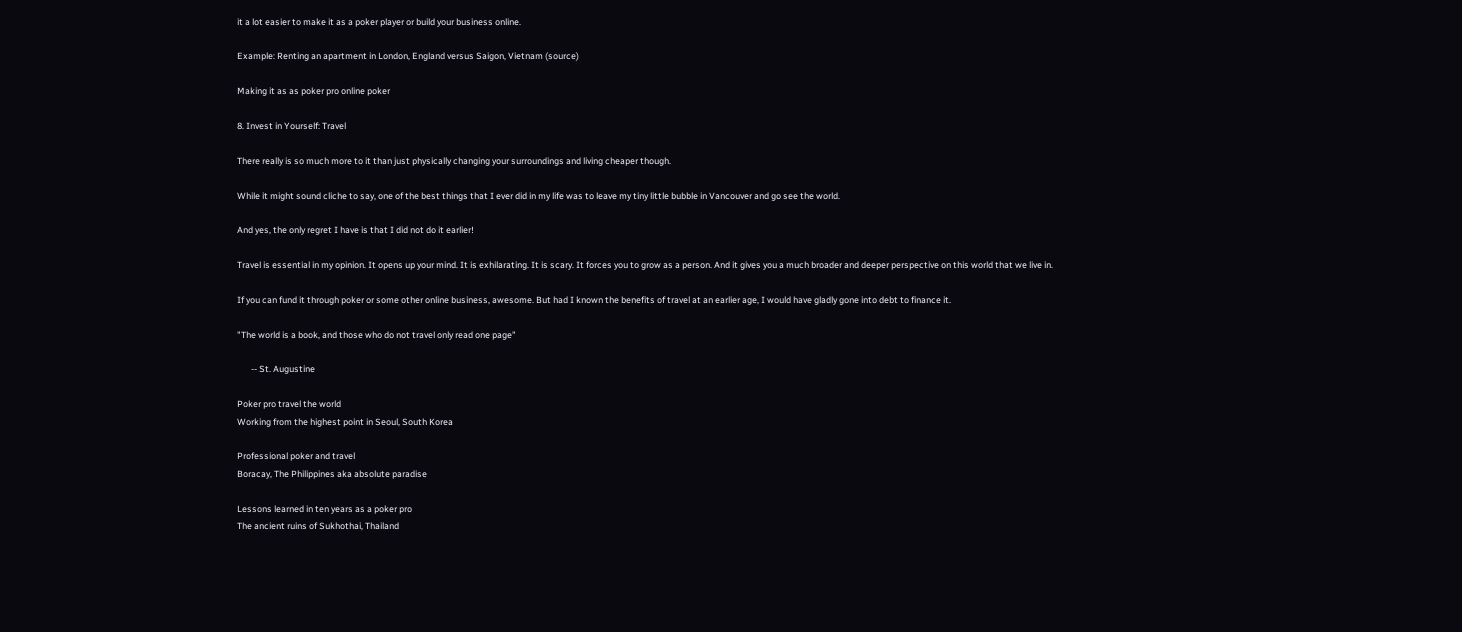it a lot easier to make it as a poker player or build your business online.

Example: Renting an apartment in London, England versus Saigon, Vietnam (source)

Making it as as poker pro online poker

8. Invest in Yourself: Travel

There really is so much more to it than just physically changing your surroundings and living cheaper though.

While it might sound cliche to say, one of the best things that I ever did in my life was to leave my tiny little bubble in Vancouver and go see the world.

And yes, the only regret I have is that I did not do it earlier!

Travel is essential in my opinion. It opens up your mind. It is exhilarating. It is scary. It forces you to grow as a person. And it gives you a much broader and deeper perspective on this world that we live in.

If you can fund it through poker or some other online business, awesome. But had I known the benefits of travel at an earlier age, I would have gladly gone into debt to finance it.

"The world is a book, and those who do not travel only read one page"

       -- St. Augustine

Poker pro travel the world
Working from the highest point in Seoul, South Korea

Professional poker and travel
Boracay, The Philippines aka absolute paradise

Lessons learned in ten years as a poker pro
The ancient ruins of Sukhothai, Thailand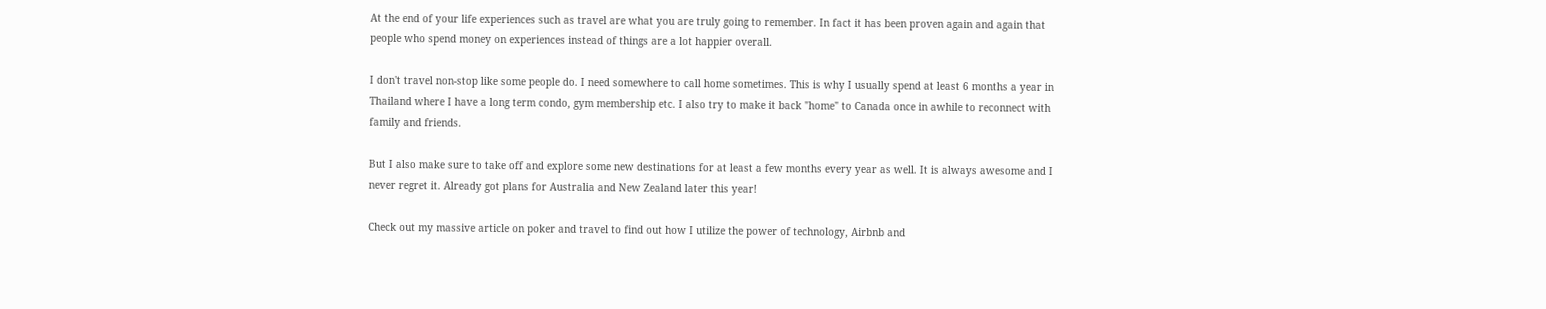At the end of your life experiences such as travel are what you are truly going to remember. In fact it has been proven again and again that people who spend money on experiences instead of things are a lot happier overall.

I don't travel non-stop like some people do. I need somewhere to call home sometimes. This is why I usually spend at least 6 months a year in Thailand where I have a long term condo, gym membership etc. I also try to make it back "home" to Canada once in awhile to reconnect with family and friends.

But I also make sure to take off and explore some new destinations for at least a few months every year as well. It is always awesome and I never regret it. Already got plans for Australia and New Zealand later this year!

Check out my massive article on poker and travel to find out how I utilize the power of technology, Airbnb and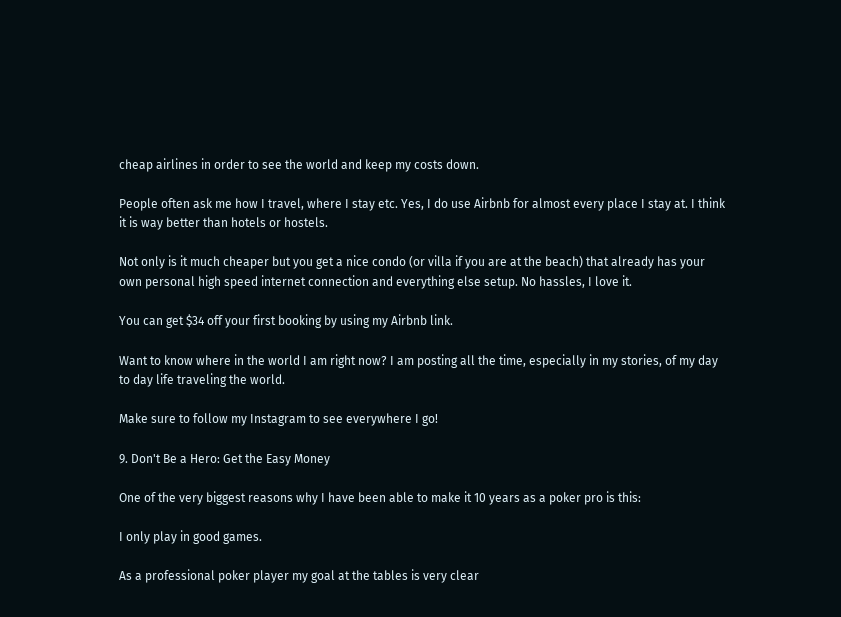cheap airlines in order to see the world and keep my costs down.

People often ask me how I travel, where I stay etc. Yes, I do use Airbnb for almost every place I stay at. I think it is way better than hotels or hostels.

Not only is it much cheaper but you get a nice condo (or villa if you are at the beach) that already has your own personal high speed internet connection and everything else setup. No hassles, I love it.

You can get $34 off your first booking by using my Airbnb link.

Want to know where in the world I am right now? I am posting all the time, especially in my stories, of my day to day life traveling the world.

Make sure to follow my Instagram to see everywhere I go!

9. Don't Be a Hero: Get the Easy Money

One of the very biggest reasons why I have been able to make it 10 years as a poker pro is this:

I only play in good games.

As a professional poker player my goal at the tables is very clear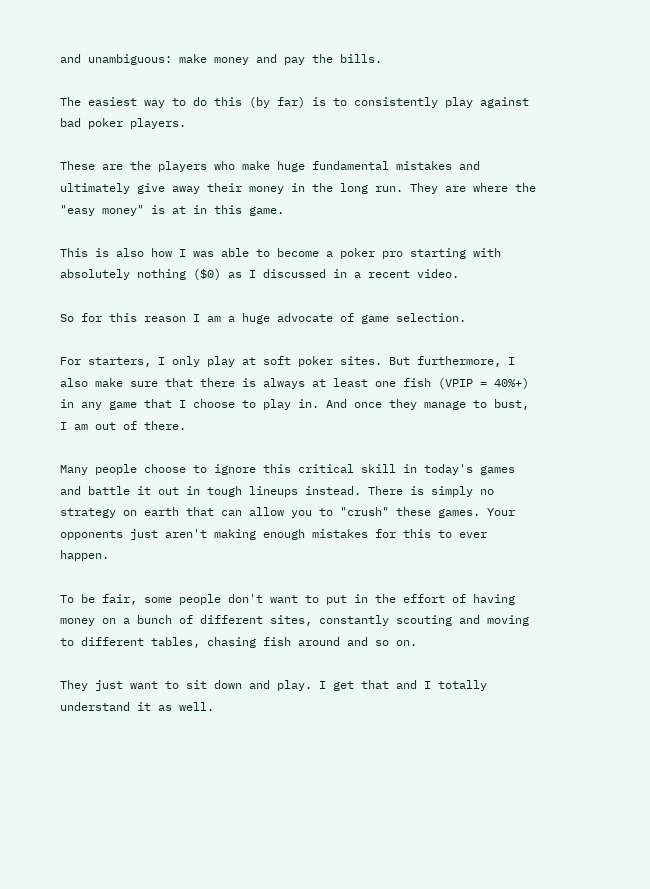and unambiguous: make money and pay the bills.

The easiest way to do this (by far) is to consistently play against bad poker players.

These are the players who make huge fundamental mistakes and ultimately give away their money in the long run. They are where the "easy money" is at in this game.

This is also how I was able to become a poker pro starting with absolutely nothing ($0) as I discussed in a recent video.

So for this reason I am a huge advocate of game selection.

For starters, I only play at soft poker sites. But furthermore, I also make sure that there is always at least one fish (VPIP = 40%+) in any game that I choose to play in. And once they manage to bust, I am out of there.

Many people choose to ignore this critical skill in today's games and battle it out in tough lineups instead. There is simply no strategy on earth that can allow you to "crush" these games. Your opponents just aren't making enough mistakes for this to ever happen.

To be fair, some people don't want to put in the effort of having money on a bunch of different sites, constantly scouting and moving to different tables, chasing fish around and so on.

They just want to sit down and play. I get that and I totally understand it as well.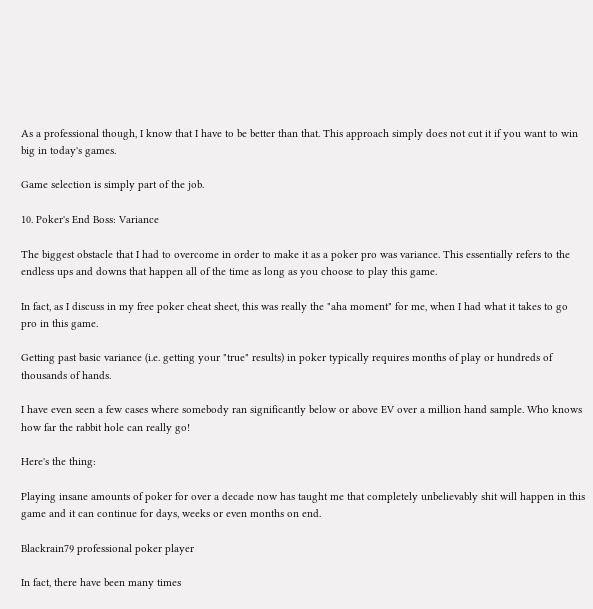As a professional though, I know that I have to be better than that. This approach simply does not cut it if you want to win big in today's games.

Game selection is simply part of the job.

10. Poker's End Boss: Variance

The biggest obstacle that I had to overcome in order to make it as a poker pro was variance. This essentially refers to the endless ups and downs that happen all of the time as long as you choose to play this game.

In fact, as I discuss in my free poker cheat sheet, this was really the "aha moment" for me, when I had what it takes to go pro in this game.

Getting past basic variance (i.e. getting your "true" results) in poker typically requires months of play or hundreds of thousands of hands.

I have even seen a few cases where somebody ran significantly below or above EV over a million hand sample. Who knows how far the rabbit hole can really go!

Here's the thing:

Playing insane amounts of poker for over a decade now has taught me that completely unbelievably shit will happen in this game and it can continue for days, weeks or even months on end.

Blackrain79 professional poker player

In fact, there have been many times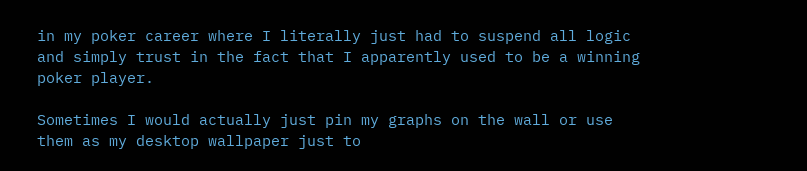in my poker career where I literally just had to suspend all logic and simply trust in the fact that I apparently used to be a winning poker player.

Sometimes I would actually just pin my graphs on the wall or use them as my desktop wallpaper just to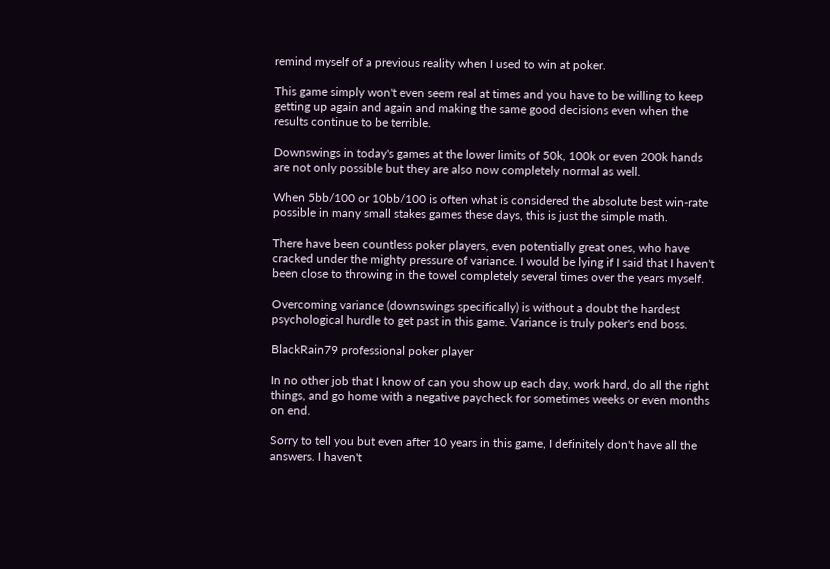remind myself of a previous reality when I used to win at poker.

This game simply won't even seem real at times and you have to be willing to keep getting up again and again and making the same good decisions even when the results continue to be terrible.

Downswings in today's games at the lower limits of 50k, 100k or even 200k hands are not only possible but they are also now completely normal as well.

When 5bb/100 or 10bb/100 is often what is considered the absolute best win-rate possible in many small stakes games these days, this is just the simple math.

There have been countless poker players, even potentially great ones, who have cracked under the mighty pressure of variance. I would be lying if I said that I haven't been close to throwing in the towel completely several times over the years myself.

Overcoming variance (downswings specifically) is without a doubt the hardest psychological hurdle to get past in this game. Variance is truly poker's end boss.

BlackRain79 professional poker player

In no other job that I know of can you show up each day, work hard, do all the right things, and go home with a negative paycheck for sometimes weeks or even months on end.

Sorry to tell you but even after 10 years in this game, I definitely don't have all the answers. I haven't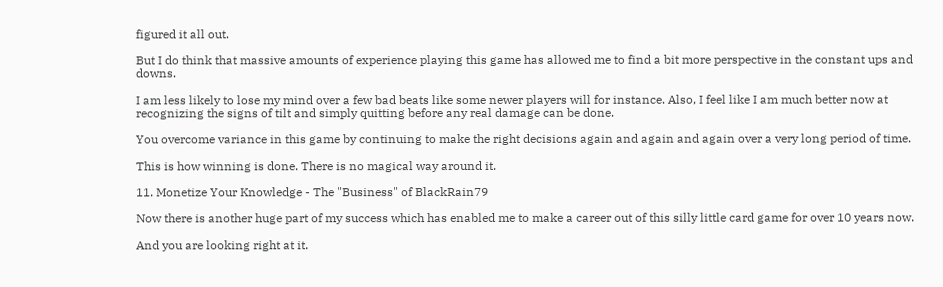figured it all out.

But I do think that massive amounts of experience playing this game has allowed me to find a bit more perspective in the constant ups and downs.

I am less likely to lose my mind over a few bad beats like some newer players will for instance. Also, I feel like I am much better now at recognizing the signs of tilt and simply quitting before any real damage can be done.

You overcome variance in this game by continuing to make the right decisions again and again and again over a very long period of time.

This is how winning is done. There is no magical way around it.

11. Monetize Your Knowledge - The "Business" of BlackRain79

Now there is another huge part of my success which has enabled me to make a career out of this silly little card game for over 10 years now.

And you are looking right at it.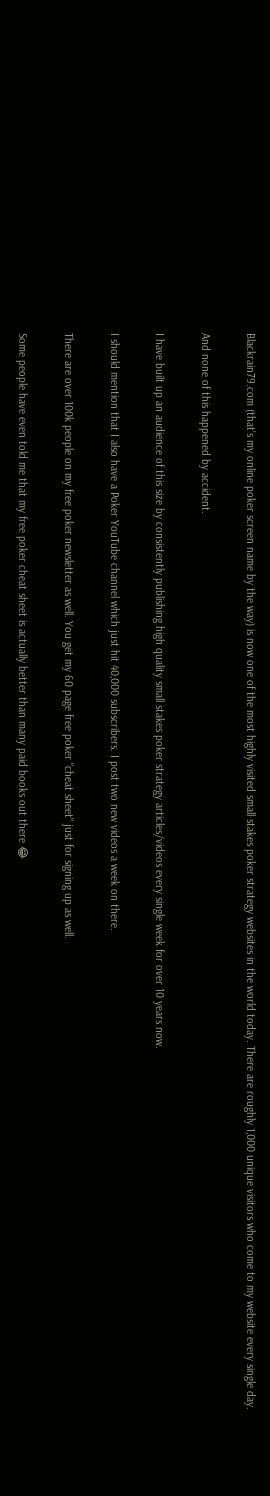Blackrain79.com (that's my online poker screen name by the way) is now one of the most highly visited small stakes poker strategy websites in the world today. There are roughly 1,000 unique visitors who come to my website every single day.

And none of this happened by accident.

I have built up an audience of this size by consistently publishing high quality small stakes poker strategy articles/videos every single week for over 10 years now.

I should mention that I also have a Poker YouTube channel which just hit 40,000 subscribers. I post two new videos a week on there.

There are over 100k people on my free poker newsletter as well. You get my 60 page free poker "cheat sheet" just for signing up as well.

Some people have even told me that my free poker cheat sheet is actually better than many paid books out there 😂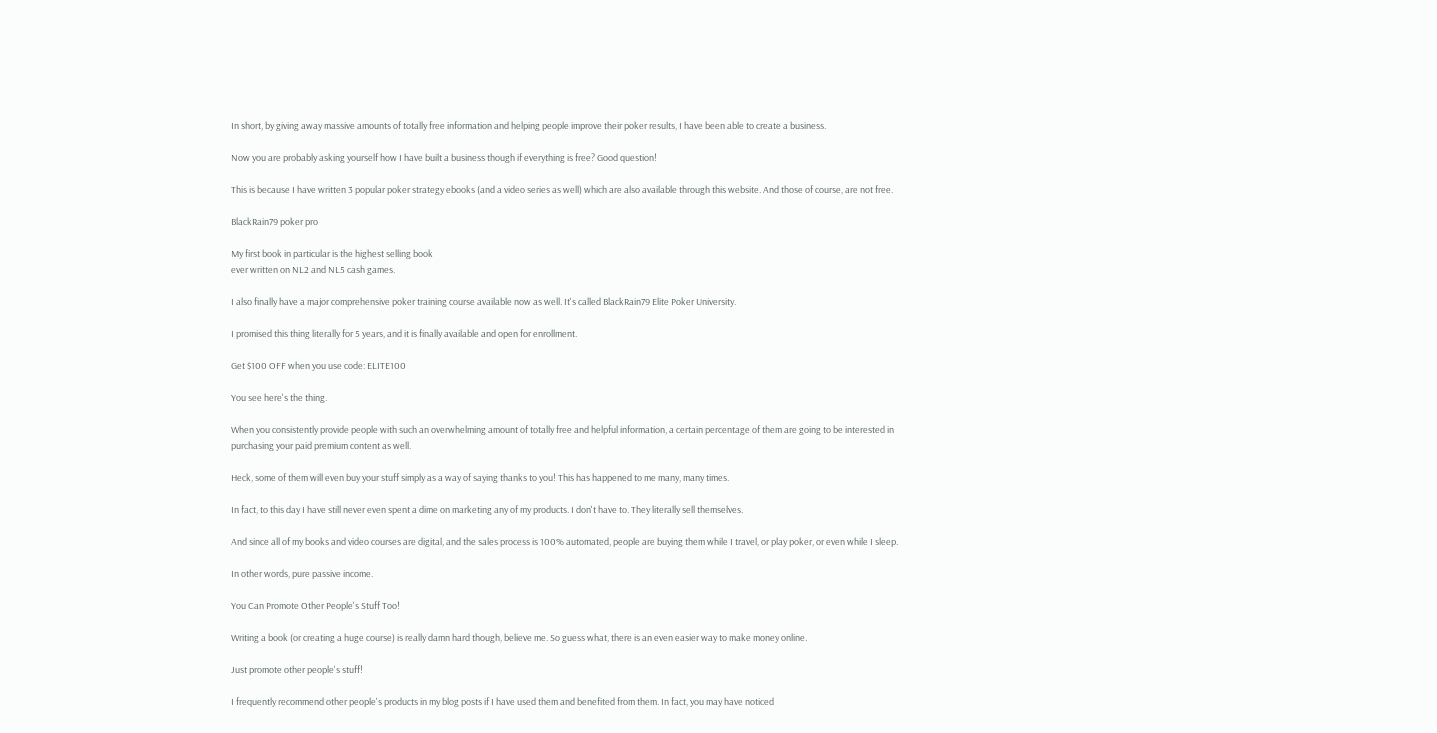In short, by giving away massive amounts of totally free information and helping people improve their poker results, I have been able to create a business.

Now you are probably asking yourself how I have built a business though if everything is free? Good question!

This is because I have written 3 popular poker strategy ebooks (and a video series as well) which are also available through this website. And those of course, are not free.

BlackRain79 poker pro

My first book in particular is the highest selling book
ever written on NL2 and NL5 cash games.

I also finally have a major comprehensive poker training course available now as well. It's called BlackRain79 Elite Poker University.

I promised this thing literally for 5 years, and it is finally available and open for enrollment.

Get $100 OFF when you use code: ELITE100

You see here's the thing.

When you consistently provide people with such an overwhelming amount of totally free and helpful information, a certain percentage of them are going to be interested in purchasing your paid premium content as well.

Heck, some of them will even buy your stuff simply as a way of saying thanks to you! This has happened to me many, many times.

In fact, to this day I have still never even spent a dime on marketing any of my products. I don't have to. They literally sell themselves.

And since all of my books and video courses are digital, and the sales process is 100% automated, people are buying them while I travel, or play poker, or even while I sleep.

In other words, pure passive income.

You Can Promote Other People's Stuff Too!

Writing a book (or creating a huge course) is really damn hard though, believe me. So guess what, there is an even easier way to make money online.

Just promote other people's stuff!

I frequently recommend other people's products in my blog posts if I have used them and benefited from them. In fact, you may have noticed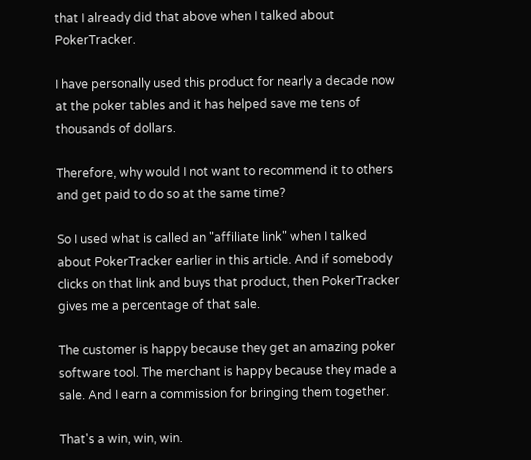that I already did that above when I talked about PokerTracker.

I have personally used this product for nearly a decade now at the poker tables and it has helped save me tens of thousands of dollars.

Therefore, why would I not want to recommend it to others and get paid to do so at the same time?

So I used what is called an "affiliate link" when I talked about PokerTracker earlier in this article. And if somebody clicks on that link and buys that product, then PokerTracker gives me a percentage of that sale.

The customer is happy because they get an amazing poker software tool. The merchant is happy because they made a sale. And I earn a commission for bringing them together.

That's a win, win, win.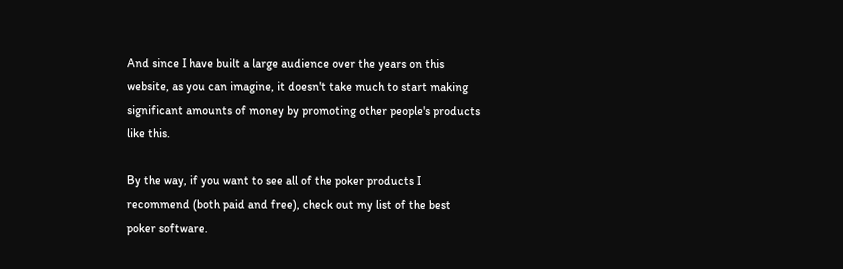And since I have built a large audience over the years on this website, as you can imagine, it doesn't take much to start making significant amounts of money by promoting other people's products like this.

By the way, if you want to see all of the poker products I recommend (both paid and free), check out my list of the best poker software.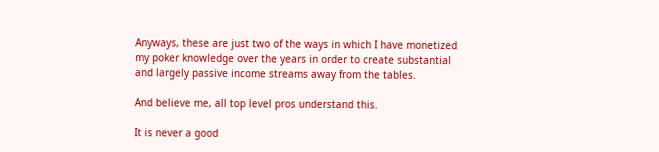Anyways, these are just two of the ways in which I have monetized my poker knowledge over the years in order to create substantial and largely passive income streams away from the tables.

And believe me, all top level pros understand this.

It is never a good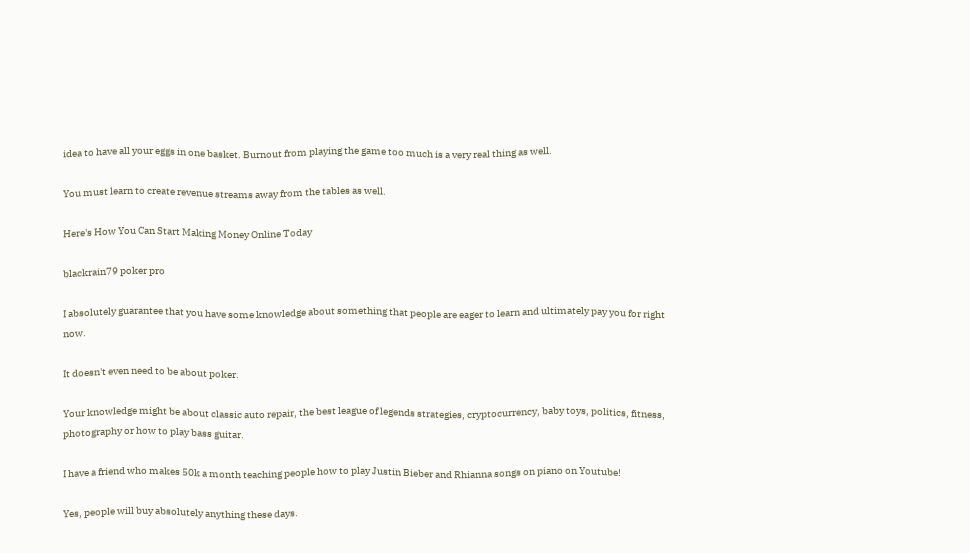idea to have all your eggs in one basket. Burnout from playing the game too much is a very real thing as well.

You must learn to create revenue streams away from the tables as well.

Here's How You Can Start Making Money Online Today

blackrain79 poker pro

I absolutely guarantee that you have some knowledge about something that people are eager to learn and ultimately pay you for right now.

It doesn't even need to be about poker.

Your knowledge might be about classic auto repair, the best league of legends strategies, cryptocurrency, baby toys, politics, fitness, photography or how to play bass guitar.

I have a friend who makes 50k a month teaching people how to play Justin Bieber and Rhianna songs on piano on Youtube!

Yes, people will buy absolutely anything these days.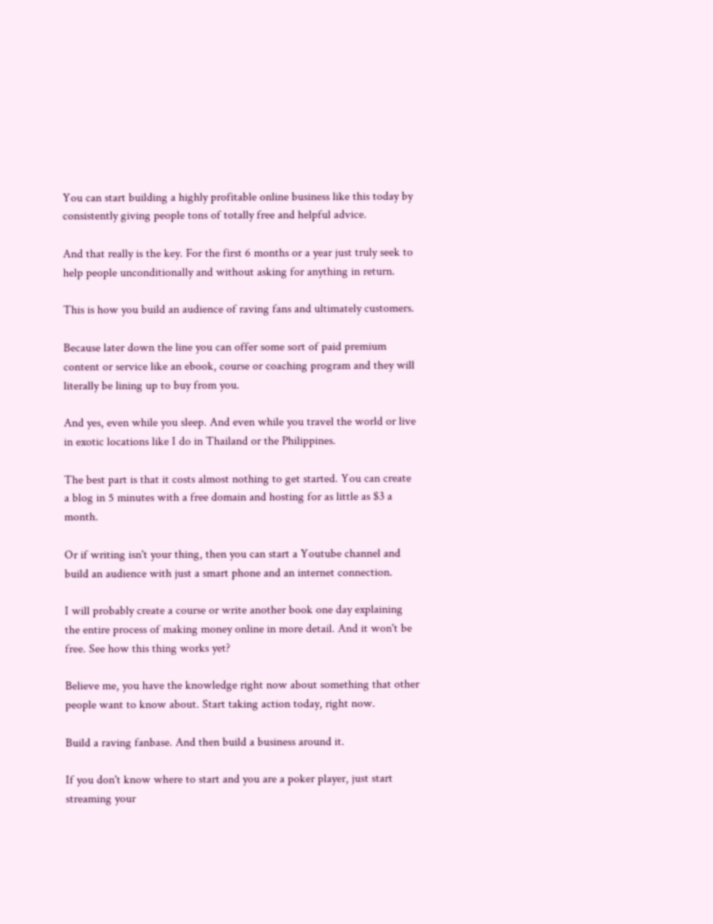You can start building a highly profitable online business like this today by consistently giving people tons of totally free and helpful advice.

And that really is the key. For the first 6 months or a year just truly seek to help people unconditionally and without asking for anything in return.

This is how you build an audience of raving fans and ultimately customers.

Because later down the line you can offer some sort of paid premium content or service like an ebook, course or coaching program and they will literally be lining up to buy from you.

And yes, even while you sleep. And even while you travel the world or live in exotic locations like I do in Thailand or the Philippines.

The best part is that it costs almost nothing to get started. You can create a blog in 5 minutes with a free domain and hosting for as little as $3 a month.

Or if writing isn't your thing, then you can start a Youtube channel and build an audience with just a smart phone and an internet connection.

I will probably create a course or write another book one day explaining the entire process of making money online in more detail. And it won't be free. See how this thing works yet?

Believe me, you have the knowledge right now about something that other people want to know about. Start taking action today, right now.

Build a raving fanbase. And then build a business around it.

If you don't know where to start and you are a poker player, just start streaming your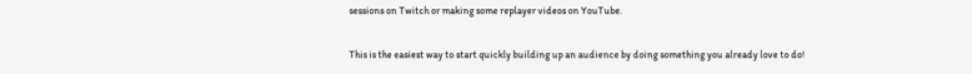sessions on Twitch or making some replayer videos on YouTube.

This is the easiest way to start quickly building up an audience by doing something you already love to do!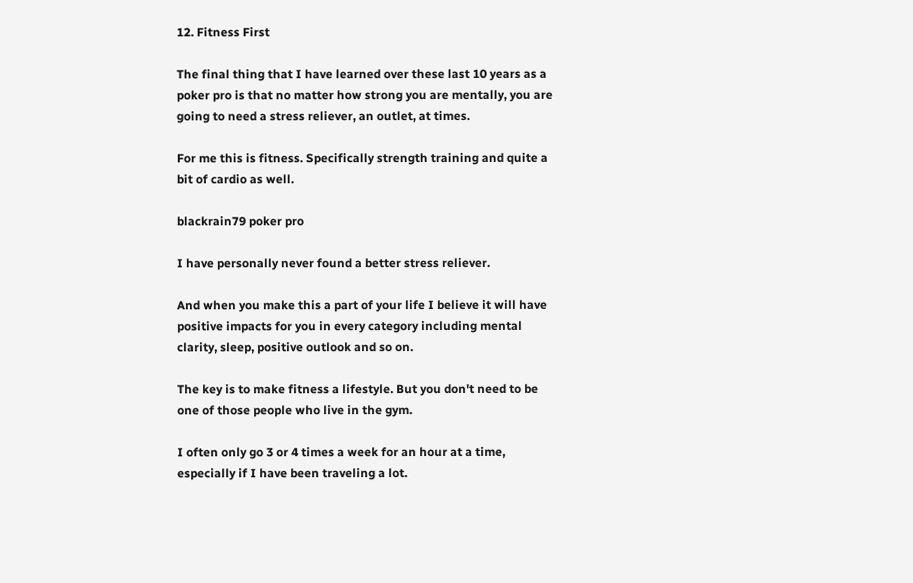12. Fitness First

The final thing that I have learned over these last 10 years as a poker pro is that no matter how strong you are mentally, you are going to need a stress reliever, an outlet, at times.

For me this is fitness. Specifically strength training and quite a bit of cardio as well.

blackrain79 poker pro

I have personally never found a better stress reliever.

And when you make this a part of your life I believe it will have positive impacts for you in every category including mental clarity, sleep, positive outlook and so on.

The key is to make fitness a lifestyle. But you don't need to be one of those people who live in the gym.

I often only go 3 or 4 times a week for an hour at a time, especially if I have been traveling a lot.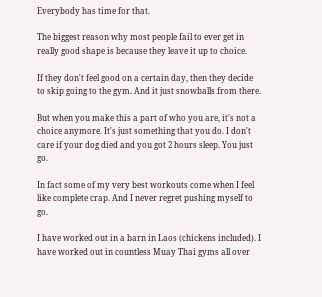Everybody has time for that.

The biggest reason why most people fail to ever get in really good shape is because they leave it up to choice.

If they don't feel good on a certain day, then they decide to skip going to the gym. And it just snowballs from there.

But when you make this a part of who you are, it's not a choice anymore. It's just something that you do. I don't care if your dog died and you got 2 hours sleep. You just go.

In fact some of my very best workouts come when I feel like complete crap. And I never regret pushing myself to go.

I have worked out in a barn in Laos (chickens included). I have worked out in countless Muay Thai gyms all over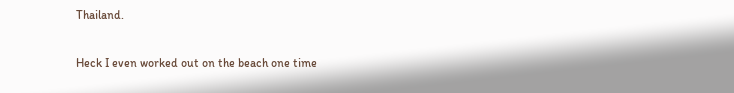Thailand.

Heck I even worked out on the beach one time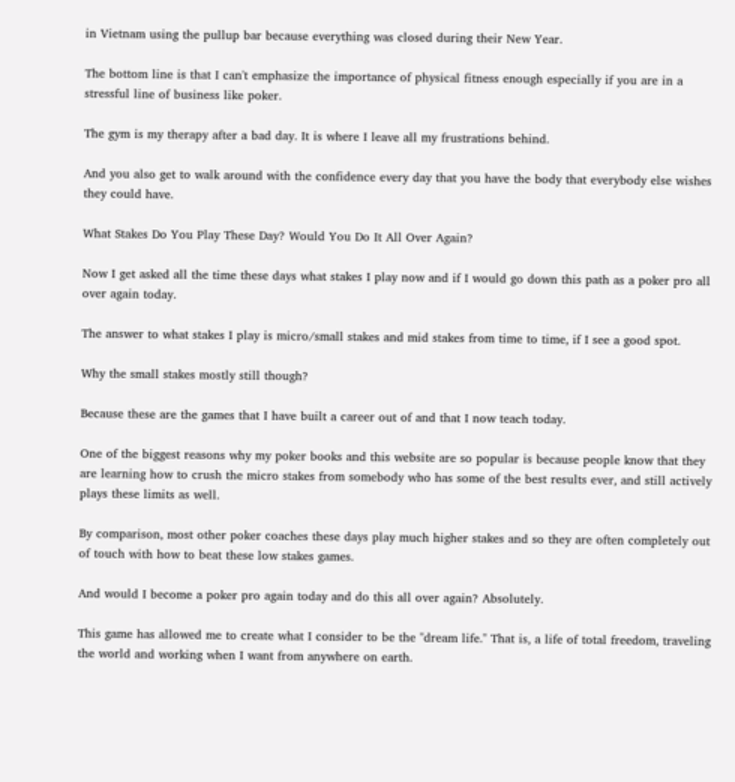in Vietnam using the pullup bar because everything was closed during their New Year.

The bottom line is that I can't emphasize the importance of physical fitness enough especially if you are in a stressful line of business like poker.

The gym is my therapy after a bad day. It is where I leave all my frustrations behind.

And you also get to walk around with the confidence every day that you have the body that everybody else wishes they could have.

What Stakes Do You Play These Day? Would You Do It All Over Again?

Now I get asked all the time these days what stakes I play now and if I would go down this path as a poker pro all over again today.

The answer to what stakes I play is micro/small stakes and mid stakes from time to time, if I see a good spot.

Why the small stakes mostly still though?

Because these are the games that I have built a career out of and that I now teach today.

One of the biggest reasons why my poker books and this website are so popular is because people know that they are learning how to crush the micro stakes from somebody who has some of the best results ever, and still actively plays these limits as well.

By comparison, most other poker coaches these days play much higher stakes and so they are often completely out of touch with how to beat these low stakes games.

And would I become a poker pro again today and do this all over again? Absolutely.

This game has allowed me to create what I consider to be the "dream life." That is, a life of total freedom, traveling the world and working when I want from anywhere on earth.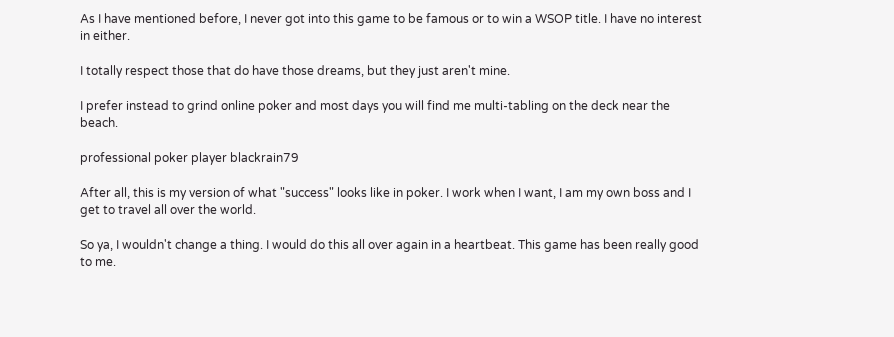As I have mentioned before, I never got into this game to be famous or to win a WSOP title. I have no interest in either.

I totally respect those that do have those dreams, but they just aren't mine.

I prefer instead to grind online poker and most days you will find me multi-tabling on the deck near the beach.

professional poker player blackrain79

After all, this is my version of what "success" looks like in poker. I work when I want, I am my own boss and I get to travel all over the world.

So ya, I wouldn't change a thing. I would do this all over again in a heartbeat. This game has been really good to me.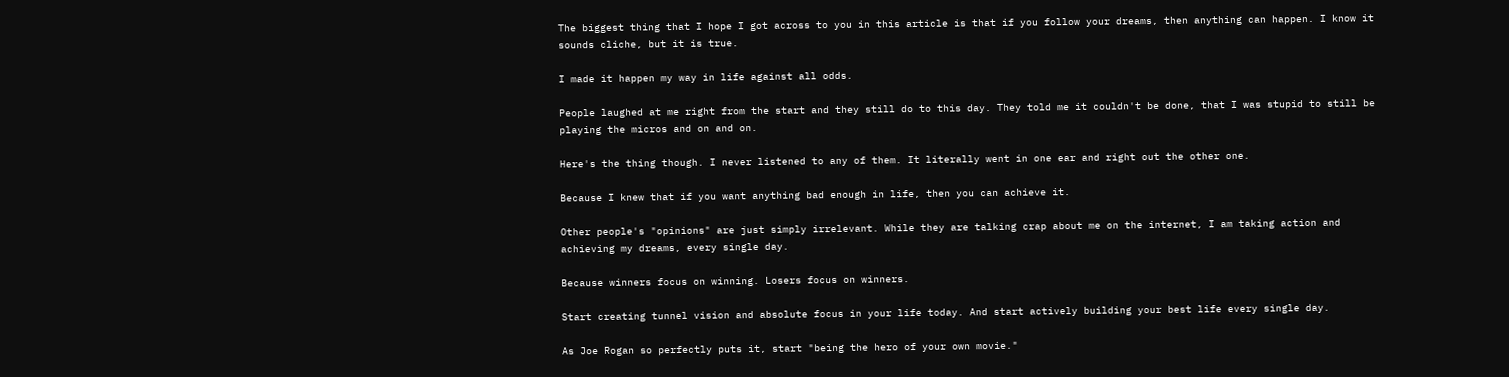The biggest thing that I hope I got across to you in this article is that if you follow your dreams, then anything can happen. I know it sounds cliche, but it is true.

I made it happen my way in life against all odds.

People laughed at me right from the start and they still do to this day. They told me it couldn't be done, that I was stupid to still be playing the micros and on and on.

Here's the thing though. I never listened to any of them. It literally went in one ear and right out the other one.

Because I knew that if you want anything bad enough in life, then you can achieve it.

Other people's "opinions" are just simply irrelevant. While they are talking crap about me on the internet, I am taking action and achieving my dreams, every single day.

Because winners focus on winning. Losers focus on winners.

Start creating tunnel vision and absolute focus in your life today. And start actively building your best life every single day.

As Joe Rogan so perfectly puts it, start "being the hero of your own movie."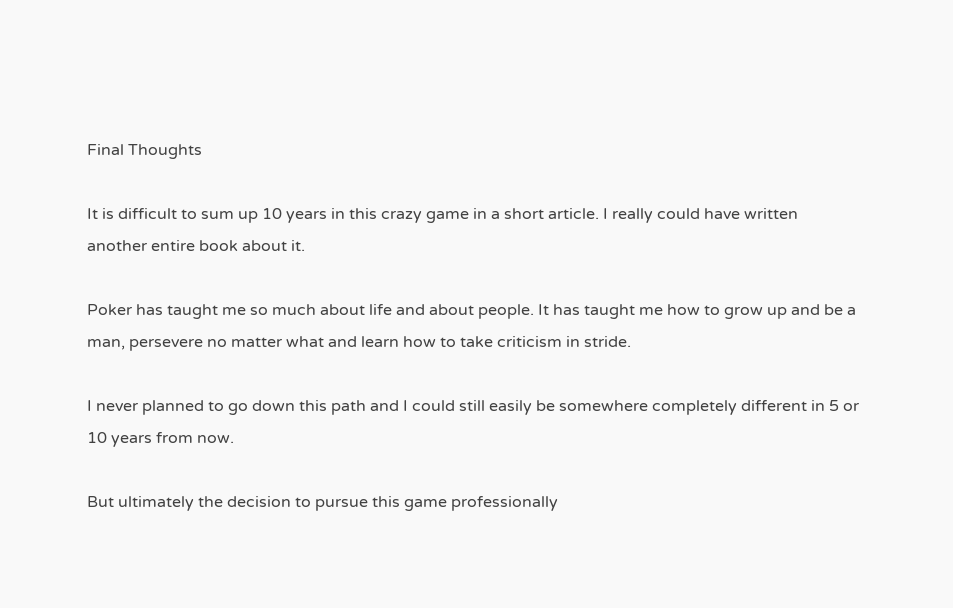Final Thoughts

It is difficult to sum up 10 years in this crazy game in a short article. I really could have written another entire book about it.

Poker has taught me so much about life and about people. It has taught me how to grow up and be a man, persevere no matter what and learn how to take criticism in stride.

I never planned to go down this path and I could still easily be somewhere completely different in 5 or 10 years from now.

But ultimately the decision to pursue this game professionally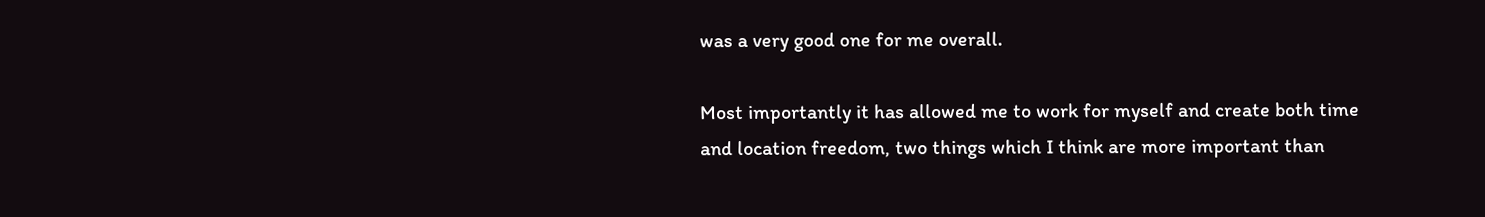was a very good one for me overall.

Most importantly it has allowed me to work for myself and create both time and location freedom, two things which I think are more important than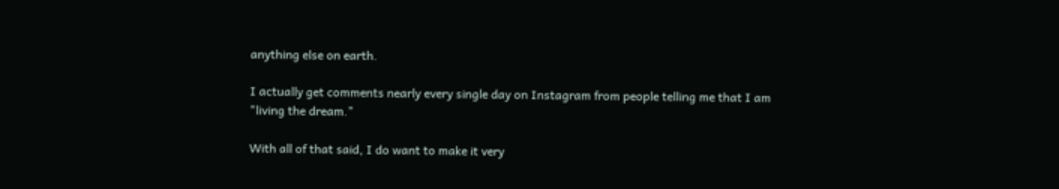anything else on earth.

I actually get comments nearly every single day on Instagram from people telling me that I am "living the dream."

With all of that said, I do want to make it very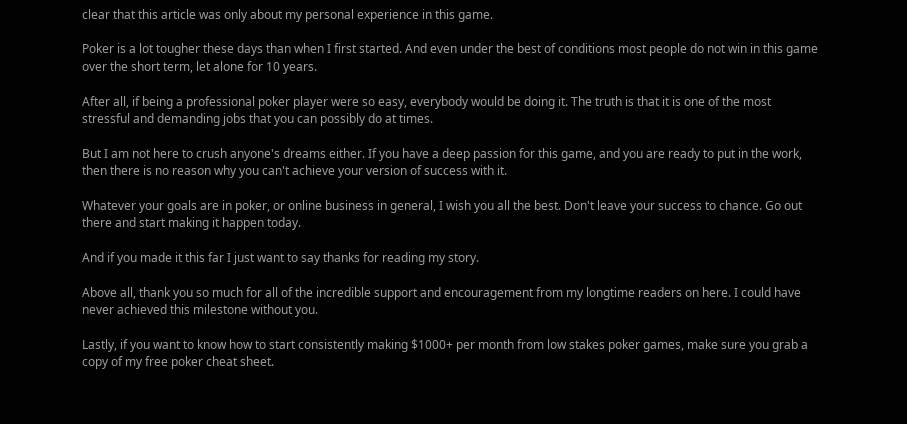clear that this article was only about my personal experience in this game.

Poker is a lot tougher these days than when I first started. And even under the best of conditions most people do not win in this game over the short term, let alone for 10 years.

After all, if being a professional poker player were so easy, everybody would be doing it. The truth is that it is one of the most stressful and demanding jobs that you can possibly do at times.

But I am not here to crush anyone's dreams either. If you have a deep passion for this game, and you are ready to put in the work, then there is no reason why you can't achieve your version of success with it.

Whatever your goals are in poker, or online business in general, I wish you all the best. Don't leave your success to chance. Go out there and start making it happen today.

And if you made it this far I just want to say thanks for reading my story.

Above all, thank you so much for all of the incredible support and encouragement from my longtime readers on here. I could have never achieved this milestone without you.

Lastly, if you want to know how to start consistently making $1000+ per month from low stakes poker games, make sure you grab a copy of my free poker cheat sheet.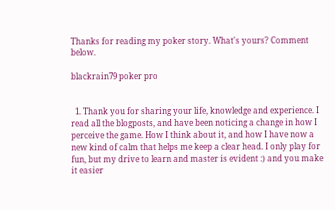Thanks for reading my poker story. What's yours? Comment below.

blackrain79 poker pro


  1. Thank you for sharing your life, knowledge and experience. I read all the blogposts, and have been noticing a change in how I perceive the game. How I think about it, and how I have now a new kind of calm that helps me keep a clear head. I only play for fun, but my drive to learn and master is evident :) and you make it easier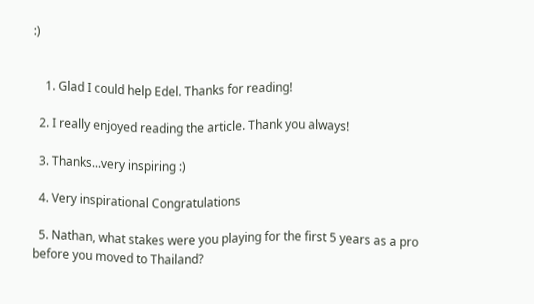:)


    1. Glad I could help Edel. Thanks for reading!

  2. I really enjoyed reading the article. Thank you always!

  3. Thanks...very inspiring :)

  4. Very inspirational Congratulations

  5. Nathan, what stakes were you playing for the first 5 years as a pro before you moved to Thailand?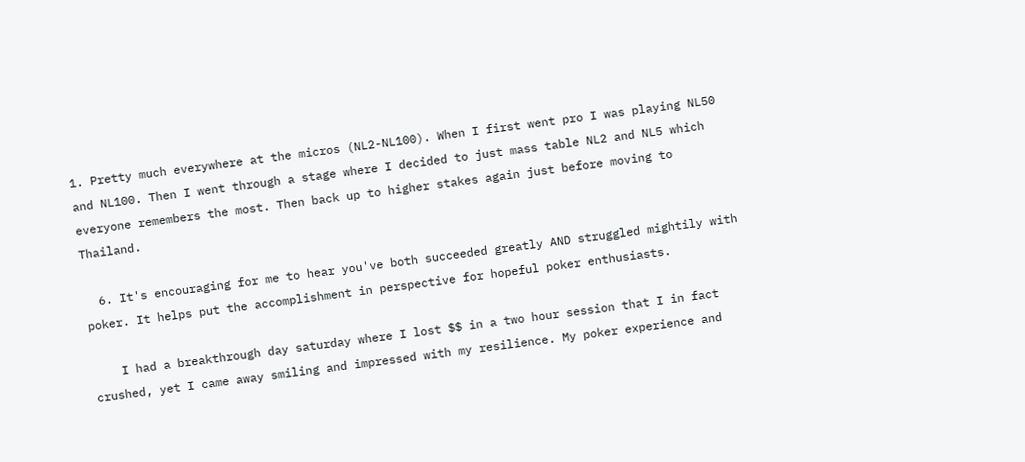1. Pretty much everywhere at the micros (NL2-NL100). When I first went pro I was playing NL50 and NL100. Then I went through a stage where I decided to just mass table NL2 and NL5 which everyone remembers the most. Then back up to higher stakes again just before moving to Thailand.

  6. It's encouraging for me to hear you've both succeeded greatly AND struggled mightily with poker. It helps put the accomplishment in perspective for hopeful poker enthusiasts.

    I had a breakthrough day saturday where I lost $$ in a two hour session that I in fact crushed, yet I came away smiling and impressed with my resilience. My poker experience and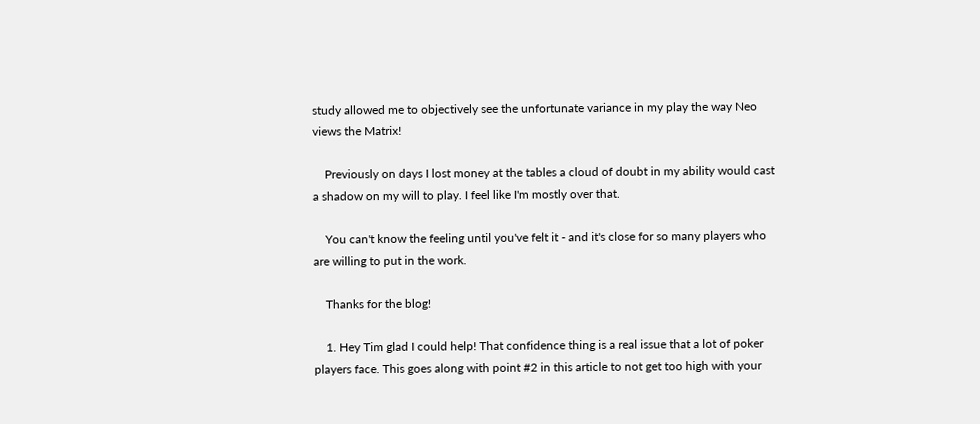study allowed me to objectively see the unfortunate variance in my play the way Neo views the Matrix!

    Previously on days I lost money at the tables a cloud of doubt in my ability would cast a shadow on my will to play. I feel like I'm mostly over that.

    You can't know the feeling until you've felt it - and it's close for so many players who are willing to put in the work.

    Thanks for the blog!

    1. Hey Tim glad I could help! That confidence thing is a real issue that a lot of poker players face. This goes along with point #2 in this article to not get too high with your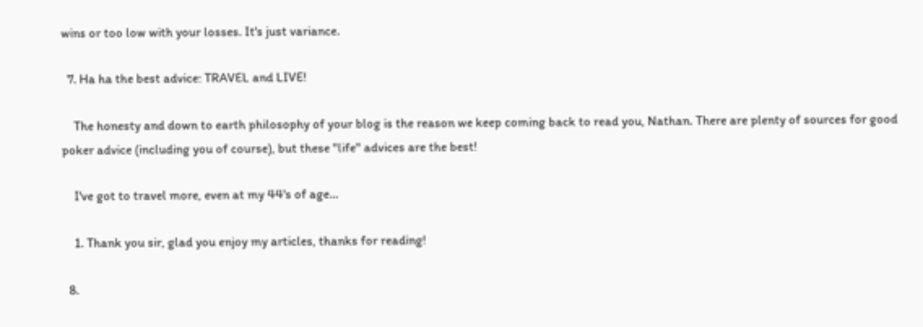wins or too low with your losses. It's just variance.

  7. Ha ha the best advice: TRAVEL and LIVE!

    The honesty and down to earth philosophy of your blog is the reason we keep coming back to read you, Nathan. There are plenty of sources for good poker advice (including you of course), but these "life" advices are the best!

    I've got to travel more, even at my 44's of age...

    1. Thank you sir, glad you enjoy my articles, thanks for reading!

  8.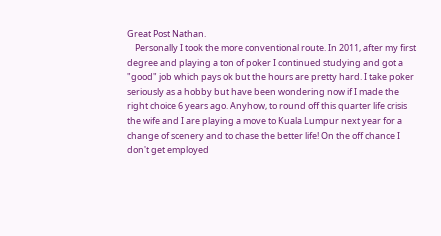Great Post Nathan.
    Personally I took the more conventional route. In 2011, after my first degree and playing a ton of poker I continued studying and got a "good" job which pays ok but the hours are pretty hard. I take poker seriously as a hobby but have been wondering now if I made the right choice 6 years ago. Anyhow, to round off this quarter life crisis the wife and I are playing a move to Kuala Lumpur next year for a change of scenery and to chase the better life! On the off chance I don't get employed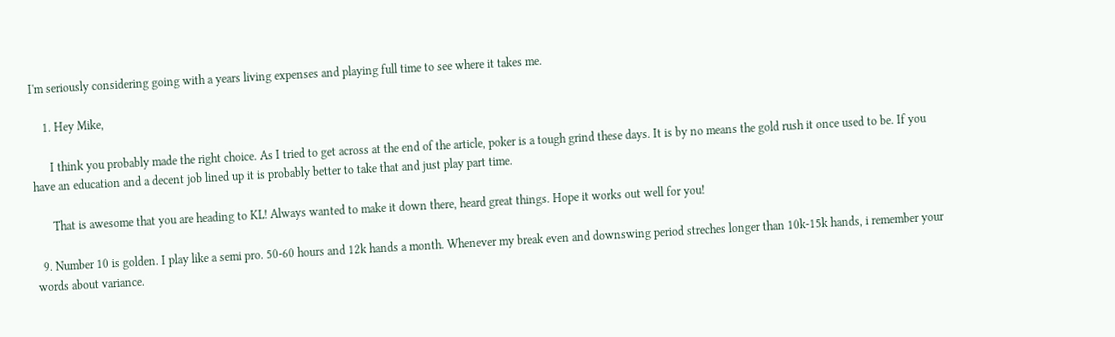I'm seriously considering going with a years living expenses and playing full time to see where it takes me.

    1. Hey Mike,

      I think you probably made the right choice. As I tried to get across at the end of the article, poker is a tough grind these days. It is by no means the gold rush it once used to be. If you have an education and a decent job lined up it is probably better to take that and just play part time.

      That is awesome that you are heading to KL! Always wanted to make it down there, heard great things. Hope it works out well for you!

  9. Number 10 is golden. I play like a semi pro. 50-60 hours and 12k hands a month. Whenever my break even and downswing period streches longer than 10k-15k hands, i remember your words about variance.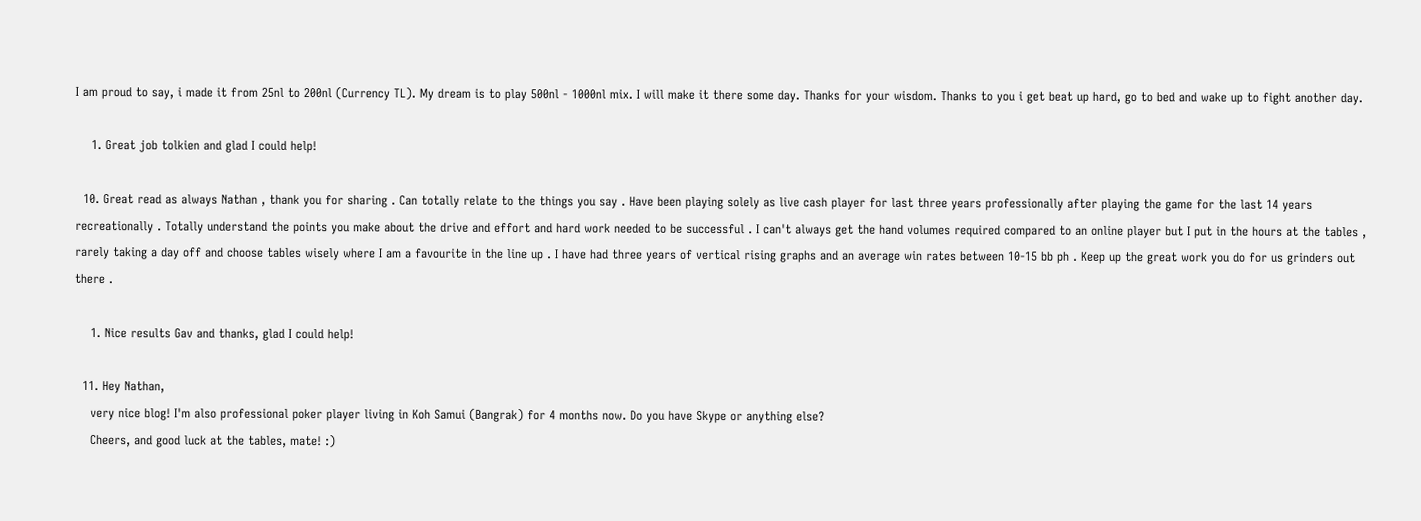I am proud to say, i made it from 25nl to 200nl (Currency TL). My dream is to play 500nl - 1000nl mix. I will make it there some day. Thanks for your wisdom. Thanks to you i get beat up hard, go to bed and wake up to fight another day.

    1. Great job tolkien and glad I could help!

  10. Great read as always Nathan , thank you for sharing . Can totally relate to the things you say . Have been playing solely as live cash player for last three years professionally after playing the game for the last 14 years recreationally . Totally understand the points you make about the drive and effort and hard work needed to be successful . I can't always get the hand volumes required compared to an online player but I put in the hours at the tables , rarely taking a day off and choose tables wisely where I am a favourite in the line up . I have had three years of vertical rising graphs and an average win rates between 10-15 bb ph . Keep up the great work you do for us grinders out there .

    1. Nice results Gav and thanks, glad I could help!

  11. Hey Nathan,
    very nice blog! I'm also professional poker player living in Koh Samui (Bangrak) for 4 months now. Do you have Skype or anything else?
    Cheers, and good luck at the tables, mate! :)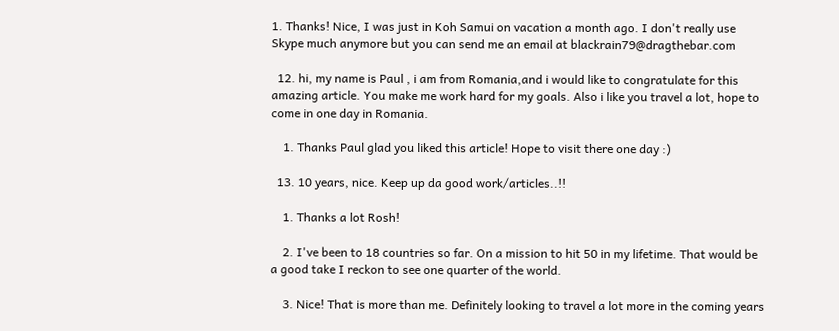1. Thanks! Nice, I was just in Koh Samui on vacation a month ago. I don't really use Skype much anymore but you can send me an email at blackrain79@dragthebar.com

  12. hi, my name is Paul , i am from Romania,and i would like to congratulate for this amazing article. You make me work hard for my goals. Also i like you travel a lot, hope to come in one day in Romania.

    1. Thanks Paul glad you liked this article! Hope to visit there one day :)

  13. 10 years, nice. Keep up da good work/articles..!!

    1. Thanks a lot Rosh!

    2. I've been to 18 countries so far. On a mission to hit 50 in my lifetime. That would be a good take I reckon to see one quarter of the world.

    3. Nice! That is more than me. Definitely looking to travel a lot more in the coming years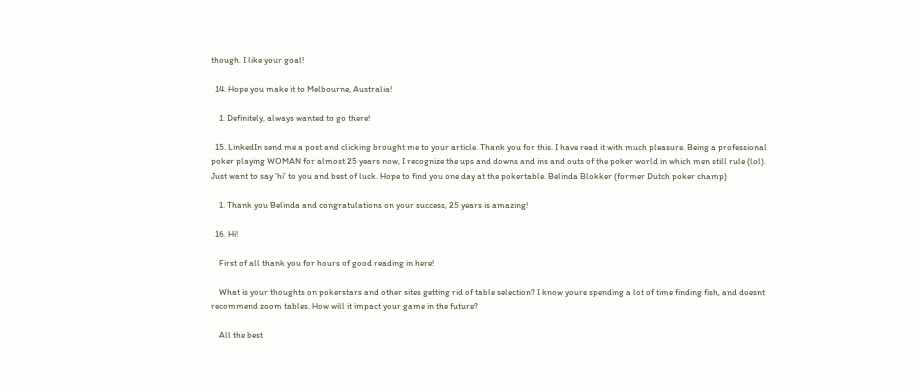though. I like your goal!

  14. Hope you make it to Melbourne, Australia!

    1. Definitely, always wanted to go there!

  15. LinkedIn send me a post and clicking brought me to your article. Thank you for this. I have read it with much pleasure. Being a professional poker playing WOMAN for almost 25 years now, I recognize the ups and downs and ins and outs of the poker world in which men still rule (lol). Just want to say 'hi' to you and best of luck. Hope to find you one day at the pokertable. Belinda Blokker (former Dutch poker champ)

    1. Thank you Belinda and congratulations on your success, 25 years is amazing!

  16. Hi!

    First of all thank you for hours of good reading in here!

    What is your thoughts on pokerstars and other sites getting rid of table selection? I know youre spending a lot of time finding fish, and doesnt recommend zoom tables. How will it impact your game in the future?

    All the best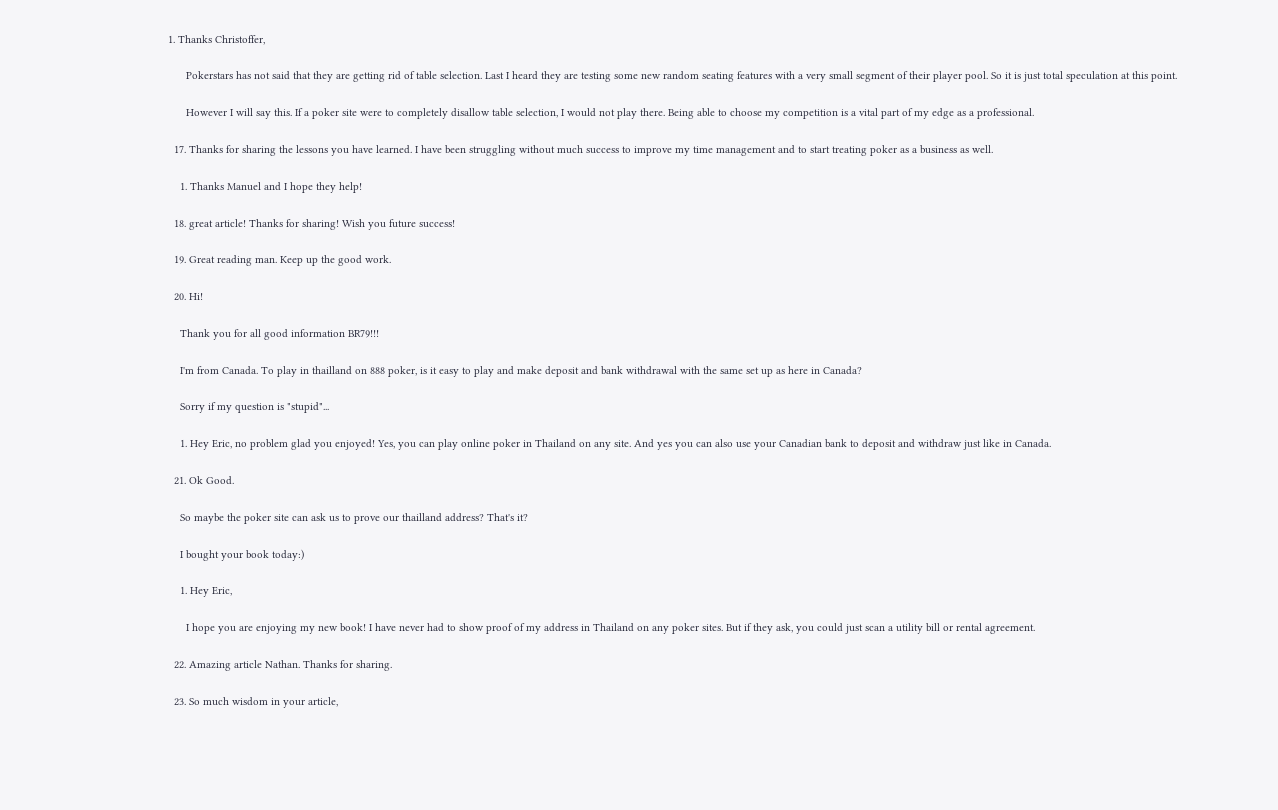1. Thanks Christoffer,

      Pokerstars has not said that they are getting rid of table selection. Last I heard they are testing some new random seating features with a very small segment of their player pool. So it is just total speculation at this point.

      However I will say this. If a poker site were to completely disallow table selection, I would not play there. Being able to choose my competition is a vital part of my edge as a professional.

  17. Thanks for sharing the lessons you have learned. I have been struggling without much success to improve my time management and to start treating poker as a business as well.

    1. Thanks Manuel and I hope they help!

  18. great article! Thanks for sharing! Wish you future success!

  19. Great reading man. Keep up the good work.

  20. Hi!

    Thank you for all good information BR79!!!

    I'm from Canada. To play in thailland on 888 poker, is it easy to play and make deposit and bank withdrawal with the same set up as here in Canada?

    Sorry if my question is "stupid"...

    1. Hey Eric, no problem glad you enjoyed! Yes, you can play online poker in Thailand on any site. And yes you can also use your Canadian bank to deposit and withdraw just like in Canada.

  21. Ok Good.

    So maybe the poker site can ask us to prove our thailland address? That's it?

    I bought your book today:)

    1. Hey Eric,

      I hope you are enjoying my new book! I have never had to show proof of my address in Thailand on any poker sites. But if they ask, you could just scan a utility bill or rental agreement.

  22. Amazing article Nathan. Thanks for sharing.

  23. So much wisdom in your article,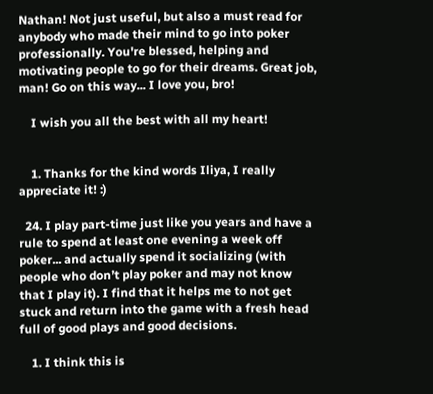Nathan! Not just useful, but also a must read for anybody who made their mind to go into poker professionally. You're blessed, helping and motivating people to go for their dreams. Great job, man! Go on this way... I love you, bro!

    I wish you all the best with all my heart!


    1. Thanks for the kind words Iliya, I really appreciate it! :)

  24. I play part-time just like you years and have a rule to spend at least one evening a week off poker... and actually spend it socializing (with people who don’t play poker and may not know that I play it). I find that it helps me to not get stuck and return into the game with a fresh head full of good plays and good decisions.

    1. I think this is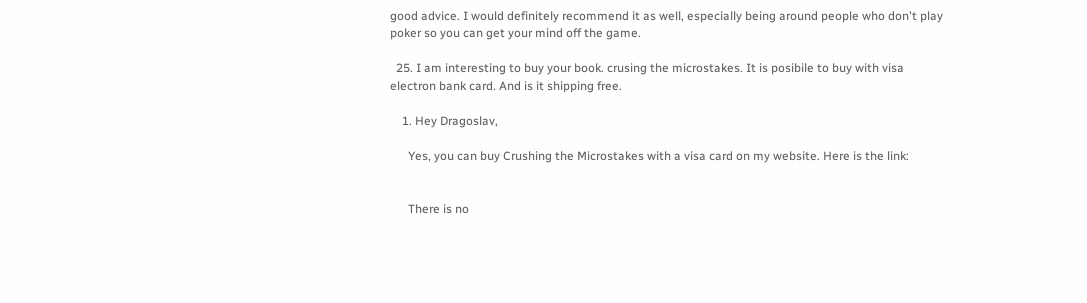good advice. I would definitely recommend it as well, especially being around people who don't play poker so you can get your mind off the game.

  25. I am interesting to buy your book. crusing the microstakes. It is posibile to buy with visa electron bank card. And is it shipping free.

    1. Hey Dragoslav,

      Yes, you can buy Crushing the Microstakes with a visa card on my website. Here is the link:


      There is no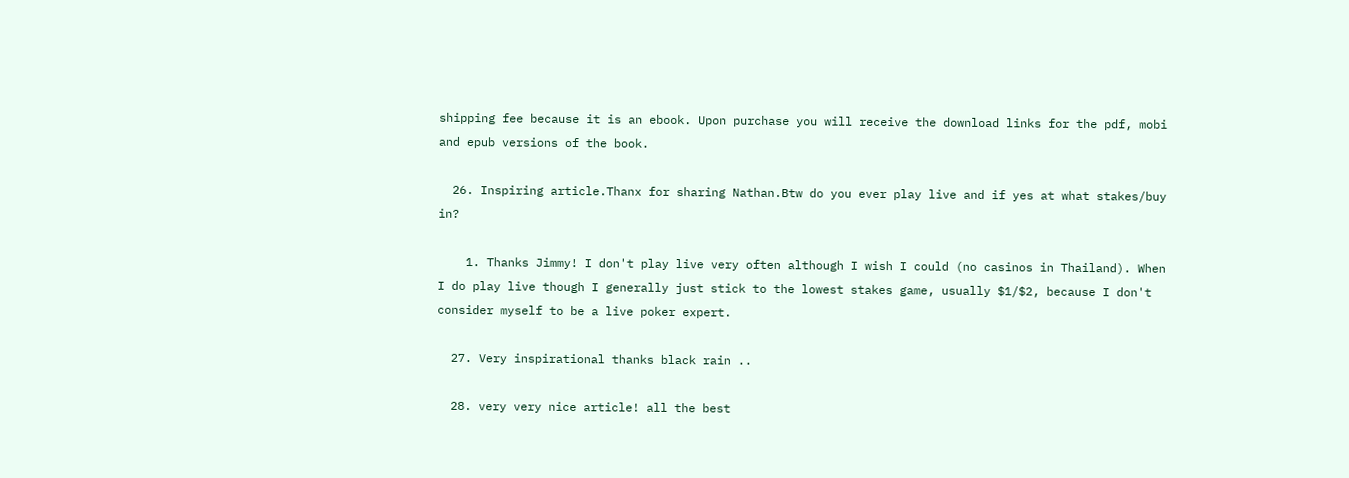shipping fee because it is an ebook. Upon purchase you will receive the download links for the pdf, mobi and epub versions of the book.

  26. Inspiring article.Thanx for sharing Nathan.Btw do you ever play live and if yes at what stakes/buy in?

    1. Thanks Jimmy! I don't play live very often although I wish I could (no casinos in Thailand). When I do play live though I generally just stick to the lowest stakes game, usually $1/$2, because I don't consider myself to be a live poker expert.

  27. Very inspirational thanks black rain ..

  28. very very nice article! all the best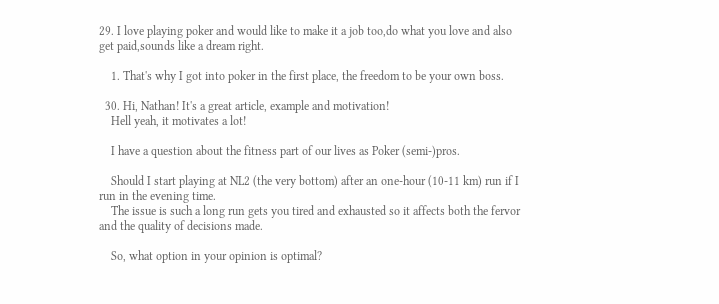29. I love playing poker and would like to make it a job too,do what you love and also get paid,sounds like a dream right.

    1. That's why I got into poker in the first place, the freedom to be your own boss.

  30. Hi, Nathan! It's a great article, example and motivation!
    Hell yeah, it motivates a lot!

    I have a question about the fitness part of our lives as Poker (semi-)pros.

    Should I start playing at NL2 (the very bottom) after an one-hour (10-11 km) run if I run in the evening time.
    The issue is such a long run gets you tired and exhausted so it affects both the fervor and the quality of decisions made.

    So, what option in your opinion is optimal?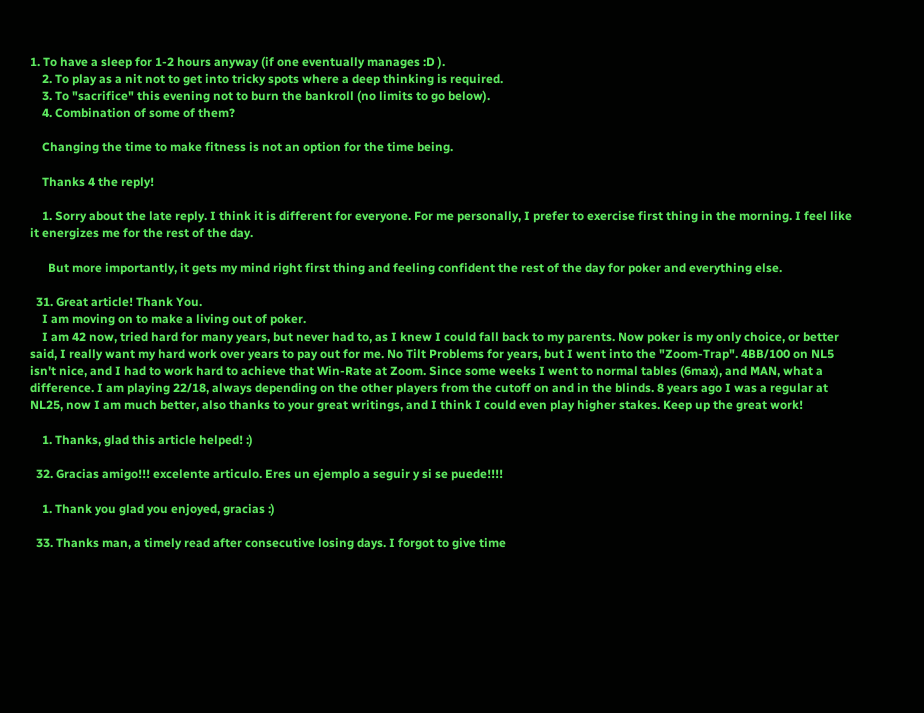1. To have a sleep for 1-2 hours anyway (if one eventually manages :D ).
    2. To play as a nit not to get into tricky spots where a deep thinking is required.
    3. To "sacrifice" this evening not to burn the bankroll (no limits to go below).
    4. Combination of some of them?

    Changing the time to make fitness is not an option for the time being.

    Thanks 4 the reply!

    1. Sorry about the late reply. I think it is different for everyone. For me personally, I prefer to exercise first thing in the morning. I feel like it energizes me for the rest of the day.

      But more importantly, it gets my mind right first thing and feeling confident the rest of the day for poker and everything else.

  31. Great article! Thank You.
    I am moving on to make a living out of poker.
    I am 42 now, tried hard for many years, but never had to, as I knew I could fall back to my parents. Now poker is my only choice, or better said, I really want my hard work over years to pay out for me. No Tilt Problems for years, but I went into the "Zoom-Trap". 4BB/100 on NL5 isn't nice, and I had to work hard to achieve that Win-Rate at Zoom. Since some weeks I went to normal tables (6max), and MAN, what a difference. I am playing 22/18, always depending on the other players from the cutoff on and in the blinds. 8 years ago I was a regular at NL25, now I am much better, also thanks to your great writings, and I think I could even play higher stakes. Keep up the great work!

    1. Thanks, glad this article helped! :)

  32. Gracias amigo!!! excelente articulo. Eres un ejemplo a seguir y si se puede!!!!

    1. Thank you glad you enjoyed, gracias :)

  33. Thanks man, a timely read after consecutive losing days. I forgot to give time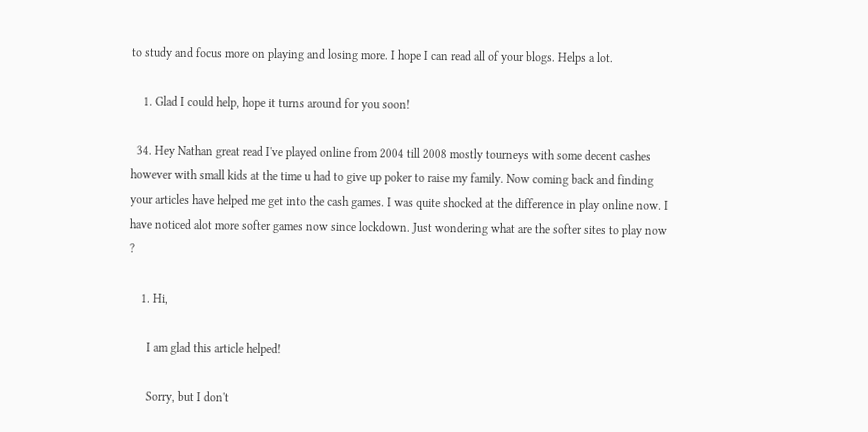to study and focus more on playing and losing more. I hope I can read all of your blogs. Helps a lot.

    1. Glad I could help, hope it turns around for you soon!

  34. Hey Nathan great read I've played online from 2004 till 2008 mostly tourneys with some decent cashes however with small kids at the time u had to give up poker to raise my family. Now coming back and finding your articles have helped me get into the cash games. I was quite shocked at the difference in play online now. I have noticed alot more softer games now since lockdown. Just wondering what are the softer sites to play now ?

    1. Hi,

      I am glad this article helped!

      Sorry, but I don't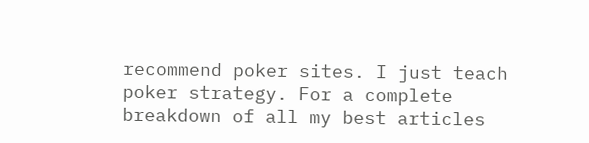recommend poker sites. I just teach poker strategy. For a complete breakdown of all my best articles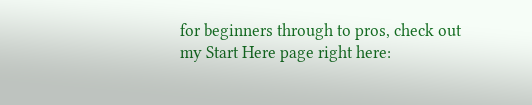for beginners through to pros, check out my Start Here page right here: